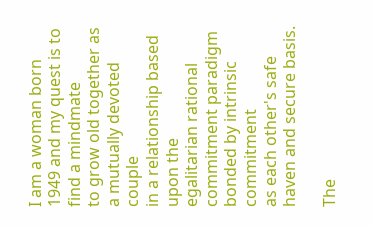I am a woman born 1949 and my quest is to find a mindmate
to grow old together as a mutually devoted couple
in a relationship based upon the
egalitarian rational commitment paradigm
bonded by intrinsic commitment
as each other's safe haven and secure basis.

The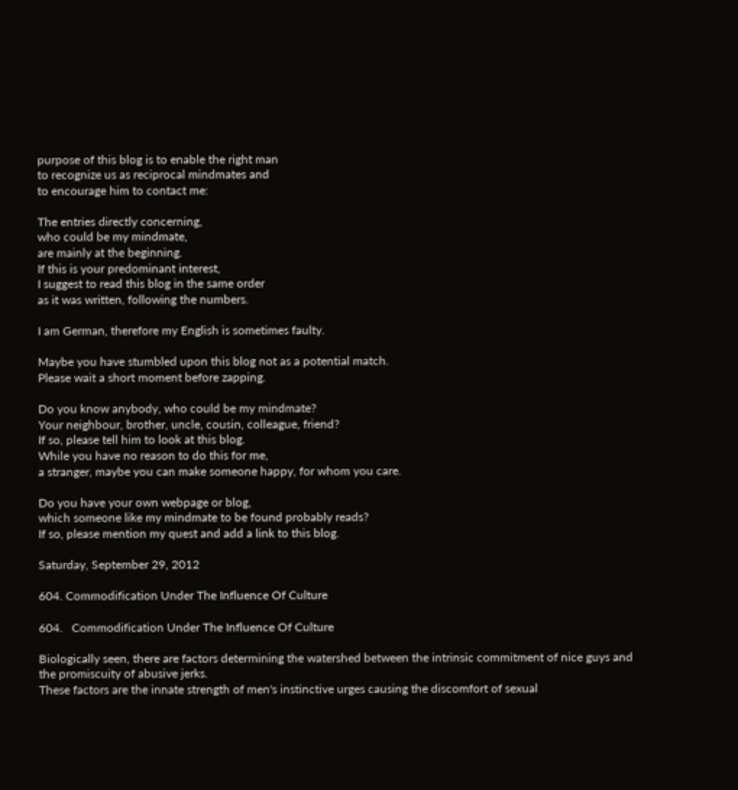purpose of this blog is to enable the right man
to recognize us as reciprocal mindmates and
to encourage him to contact me:

The entries directly concerning,
who could be my mindmate,
are mainly at the beginning.
If this is your predominant interest,
I suggest to read this blog in the same order
as it was written, following the numbers.

I am German, therefore my English is sometimes faulty.

Maybe you have stumbled upon this blog not as a potential match.
Please wait a short moment before zapping.

Do you know anybody, who could be my mindmate?
Your neighbour, brother, uncle, cousin, colleague, friend?
If so, please tell him to look at this blog.
While you have no reason to do this for me,
a stranger, maybe you can make someone happy, for whom you care.

Do you have your own webpage or blog,
which someone like my mindmate to be found probably reads?
If so, please mention my quest and add a link to this blog.

Saturday, September 29, 2012

604. Commodification Under The Influence Of Culture

604.   Commodification Under The Influence Of Culture

Biologically seen, there are factors determining the watershed between the intrinsic commitment of nice guys and the promiscuity of abusive jerks.
These factors are the innate strength of men's instinctive urges causing the discomfort of sexual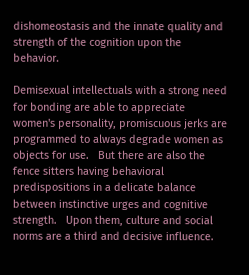dishomeostasis and the innate quality and strength of the cognition upon the behavior.

Demisexual intellectuals with a strong need for bonding are able to appreciate women's personality, promiscuous jerks are programmed to always degrade women as objects for use.   But there are also the fence sitters having behavioral predispositions in a delicate balance between instinctive urges and cognitive strength.   Upon them, culture and social norms are a third and decisive influence.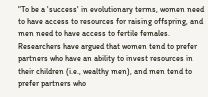"To be a 'success' in evolutionary terms, women need to have access to resources for raising offspring, and men need to have access to fertile females. Researchers have argued that women tend to prefer partners who have an ability to invest resources in their children (i.e., wealthy men), and men tend to prefer partners who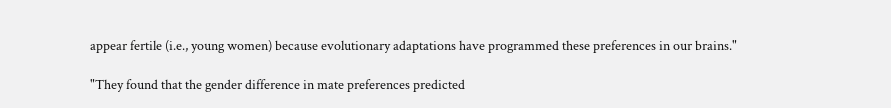appear fertile (i.e., young women) because evolutionary adaptations have programmed these preferences in our brains."

"They found that the gender difference in mate preferences predicted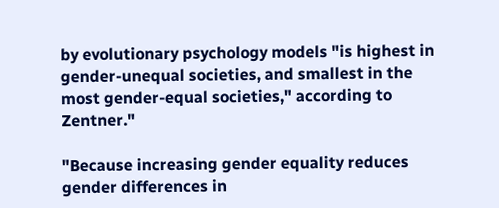by evolutionary psychology models "is highest in gender-unequal societies, and smallest in the most gender-equal societies," according to Zentner."

"Because increasing gender equality reduces gender differences in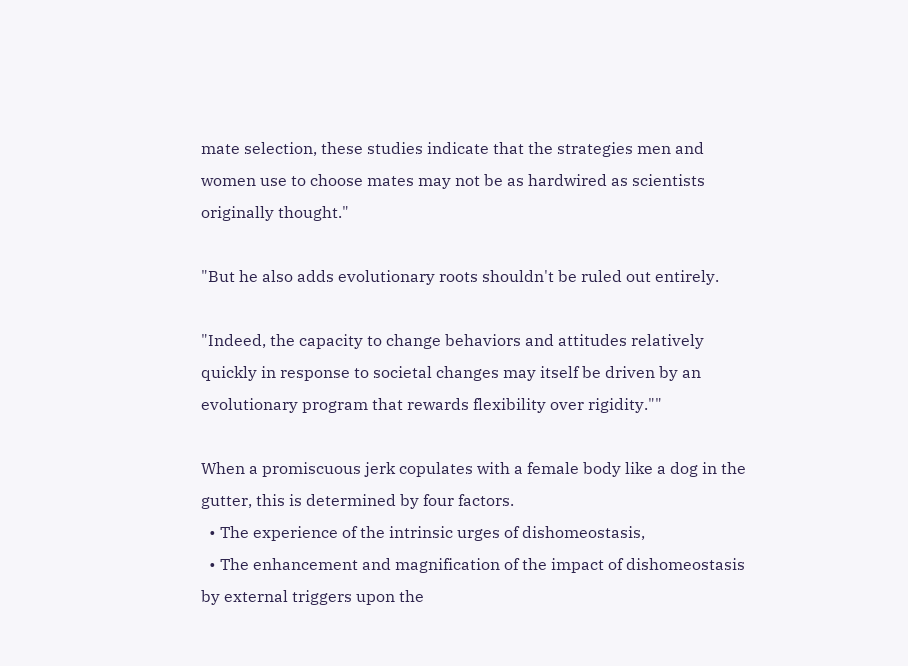mate selection, these studies indicate that the strategies men and women use to choose mates may not be as hardwired as scientists originally thought."

"But he also adds evolutionary roots shouldn't be ruled out entirely.

"Indeed, the capacity to change behaviors and attitudes relatively quickly in response to societal changes may itself be driven by an evolutionary program that rewards flexibility over rigidity.""

When a promiscuous jerk copulates with a female body like a dog in the gutter, this is determined by four factors.
  • The experience of the intrinsic urges of dishomeostasis,
  • The enhancement and magnification of the impact of dishomeostasis by external triggers upon the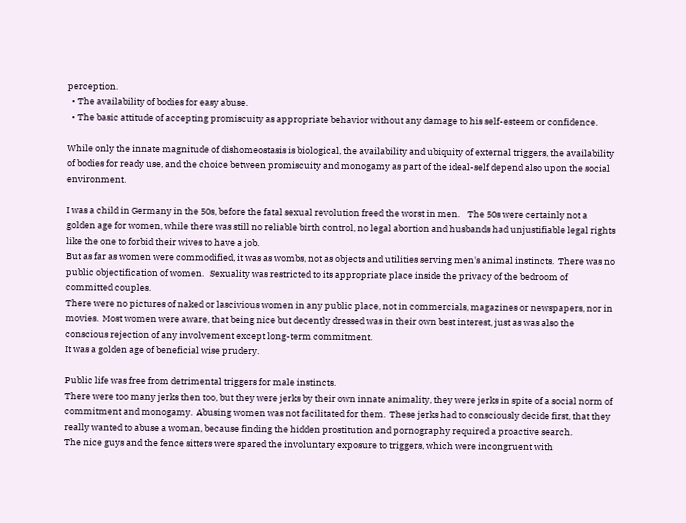perception.
  • The availability of bodies for easy abuse.
  • The basic attitude of accepting promiscuity as appropriate behavior without any damage to his self-esteem or confidence.

While only the innate magnitude of dishomeostasis is biological, the availability and ubiquity of external triggers, the availability of bodies for ready use, and the choice between promiscuity and monogamy as part of the ideal-self depend also upon the social environment.

I was a child in Germany in the 50s, before the fatal sexual revolution freed the worst in men.    The 50s were certainly not a golden age for women, while there was still no reliable birth control, no legal abortion and husbands had unjustifiable legal rights like the one to forbid their wives to have a job.
But as far as women were commodified, it was as wombs, not as objects and utilities serving men's animal instincts.  There was no public objectification of women.   Sexuality was restricted to its appropriate place inside the privacy of the bedroom of committed couples.
There were no pictures of naked or lascivious women in any public place, not in commercials, magazines or newspapers, nor in movies.  Most women were aware, that being nice but decently dressed was in their own best interest, just as was also the conscious rejection of any involvement except long-term commitment.
It was a golden age of beneficial wise prudery.

Public life was free from detrimental triggers for male instincts.
There were too many jerks then too, but they were jerks by their own innate animality, they were jerks in spite of a social norm of commitment and monogamy.  Abusing women was not facilitated for them.  These jerks had to consciously decide first, that they really wanted to abuse a woman, because finding the hidden prostitution and pornography required a proactive search.
The nice guys and the fence sitters were spared the involuntary exposure to triggers, which were incongruent with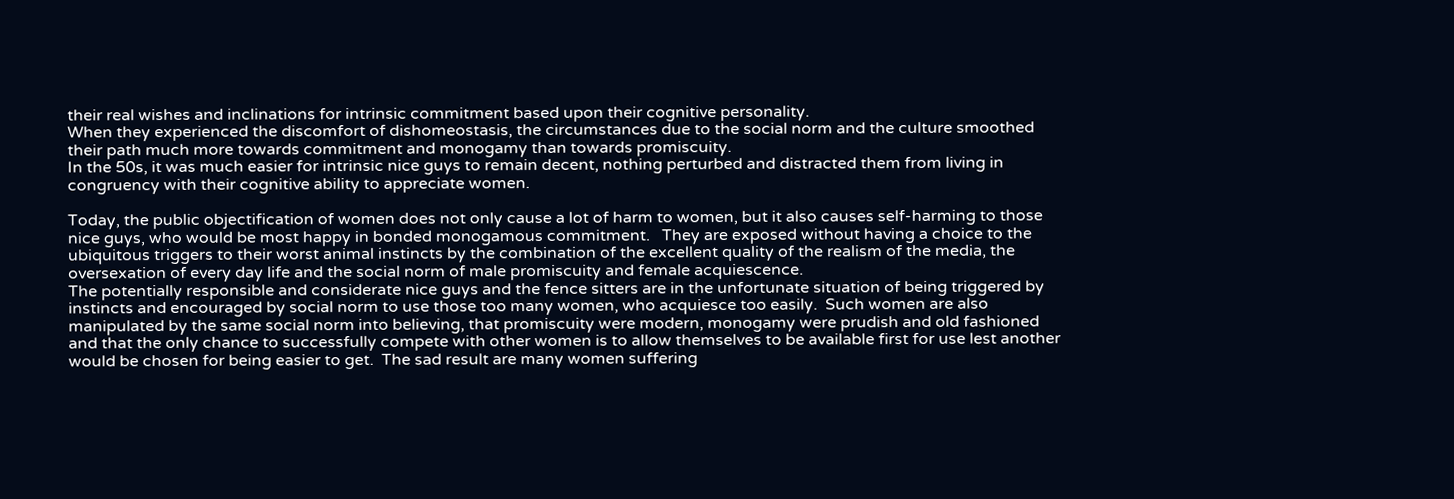their real wishes and inclinations for intrinsic commitment based upon their cognitive personality.
When they experienced the discomfort of dishomeostasis, the circumstances due to the social norm and the culture smoothed their path much more towards commitment and monogamy than towards promiscuity.
In the 50s, it was much easier for intrinsic nice guys to remain decent, nothing perturbed and distracted them from living in congruency with their cognitive ability to appreciate women.

Today, the public objectification of women does not only cause a lot of harm to women, but it also causes self-harming to those nice guys, who would be most happy in bonded monogamous commitment.   They are exposed without having a choice to the ubiquitous triggers to their worst animal instincts by the combination of the excellent quality of the realism of the media, the oversexation of every day life and the social norm of male promiscuity and female acquiescence.
The potentially responsible and considerate nice guys and the fence sitters are in the unfortunate situation of being triggered by instincts and encouraged by social norm to use those too many women, who acquiesce too easily.  Such women are also manipulated by the same social norm into believing, that promiscuity were modern, monogamy were prudish and old fashioned and that the only chance to successfully compete with other women is to allow themselves to be available first for use lest another would be chosen for being easier to get.  The sad result are many women suffering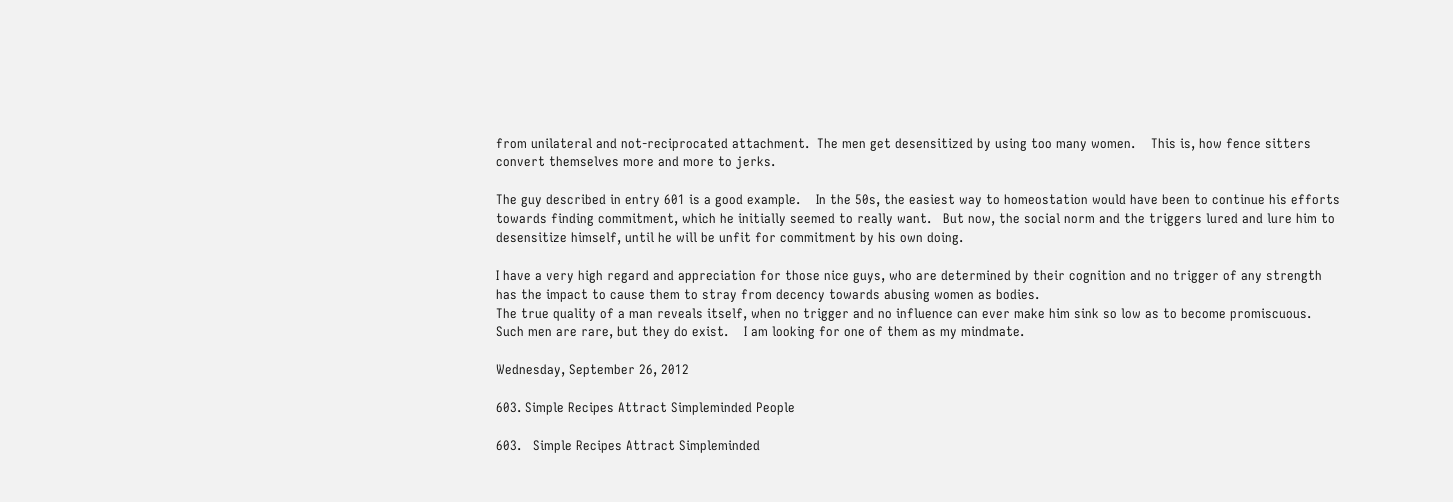from unilateral and not-reciprocated attachment.  The men get desensitized by using too many women.    This is, how fence sitters convert themselves more and more to jerks.

The guy described in entry 601 is a good example.    In the 50s, the easiest way to homeostation would have been to continue his efforts towards finding commitment, which he initially seemed to really want.   But now, the social norm and the triggers lured and lure him to desensitize himself, until he will be unfit for commitment by his own doing.

I have a very high regard and appreciation for those nice guys, who are determined by their cognition and no trigger of any strength has the impact to cause them to stray from decency towards abusing women as bodies.
The true quality of a man reveals itself, when no trigger and no influence can ever make him sink so low as to become promiscuous.    Such men are rare, but they do exist.    I am looking for one of them as my mindmate.

Wednesday, September 26, 2012

603. Simple Recipes Attract Simpleminded People

603.   Simple Recipes Attract Simpleminded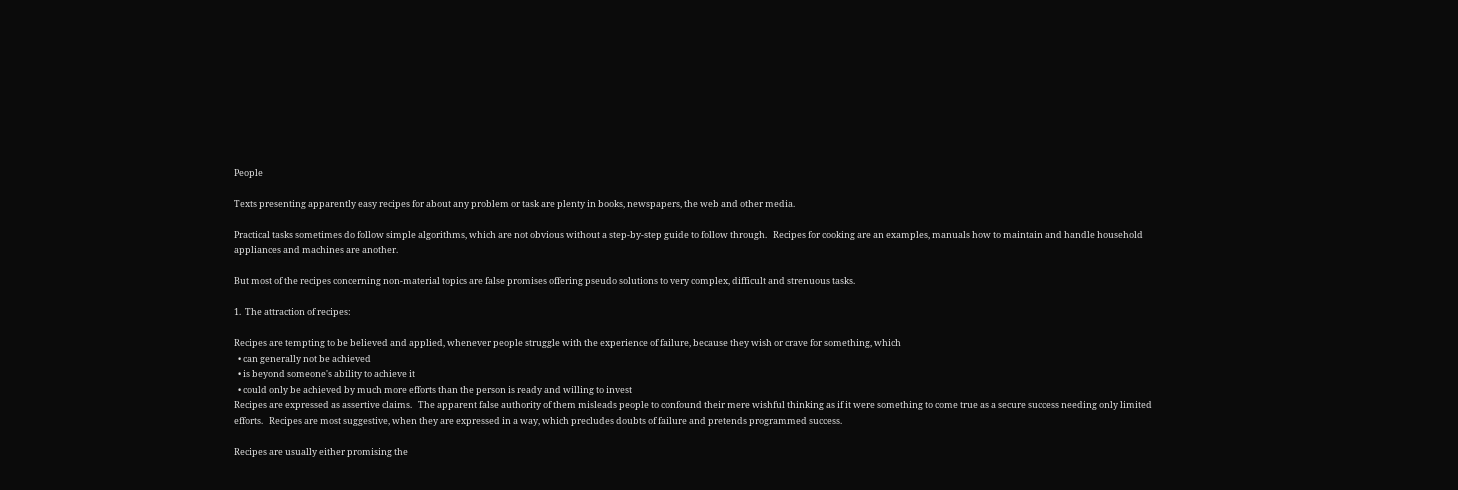People

Texts presenting apparently easy recipes for about any problem or task are plenty in books, newspapers, the web and other media.

Practical tasks sometimes do follow simple algorithms, which are not obvious without a step-by-step guide to follow through.   Recipes for cooking are an examples, manuals how to maintain and handle household appliances and machines are another.

But most of the recipes concerning non-material topics are false promises offering pseudo solutions to very complex, difficult and strenuous tasks.

1.  The attraction of recipes:

Recipes are tempting to be believed and applied, whenever people struggle with the experience of failure, because they wish or crave for something, which
  • can generally not be achieved
  • is beyond someone's ability to achieve it
  • could only be achieved by much more efforts than the person is ready and willing to invest
Recipes are expressed as assertive claims.   The apparent false authority of them misleads people to confound their mere wishful thinking as if it were something to come true as a secure success needing only limited efforts.   Recipes are most suggestive, when they are expressed in a way, which precludes doubts of failure and pretends programmed success.

Recipes are usually either promising the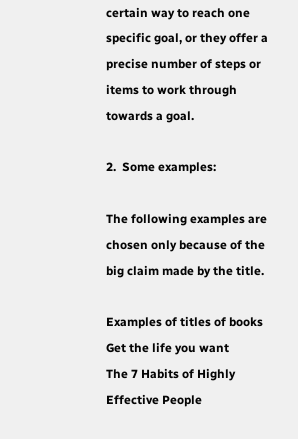certain way to reach one specific goal, or they offer a precise number of steps or items to work through towards a goal.

2.  Some examples:

The following examples are chosen only because of the big claim made by the title.

Examples of titles of books
Get the life you want
The 7 Habits of Highly Effective People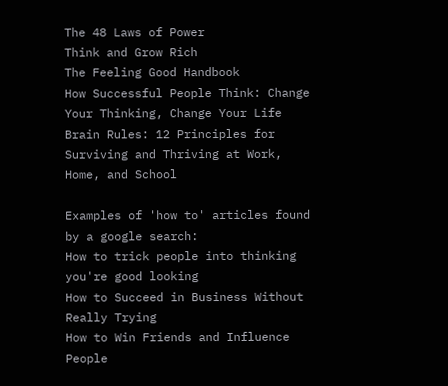The 48 Laws of Power
Think and Grow Rich
The Feeling Good Handbook
How Successful People Think: Change Your Thinking, Change Your Life
Brain Rules: 12 Principles for Surviving and Thriving at Work, Home, and School

Examples of 'how to' articles found by a google search:
How to trick people into thinking you're good looking
How to Succeed in Business Without Really Trying
How to Win Friends and Influence People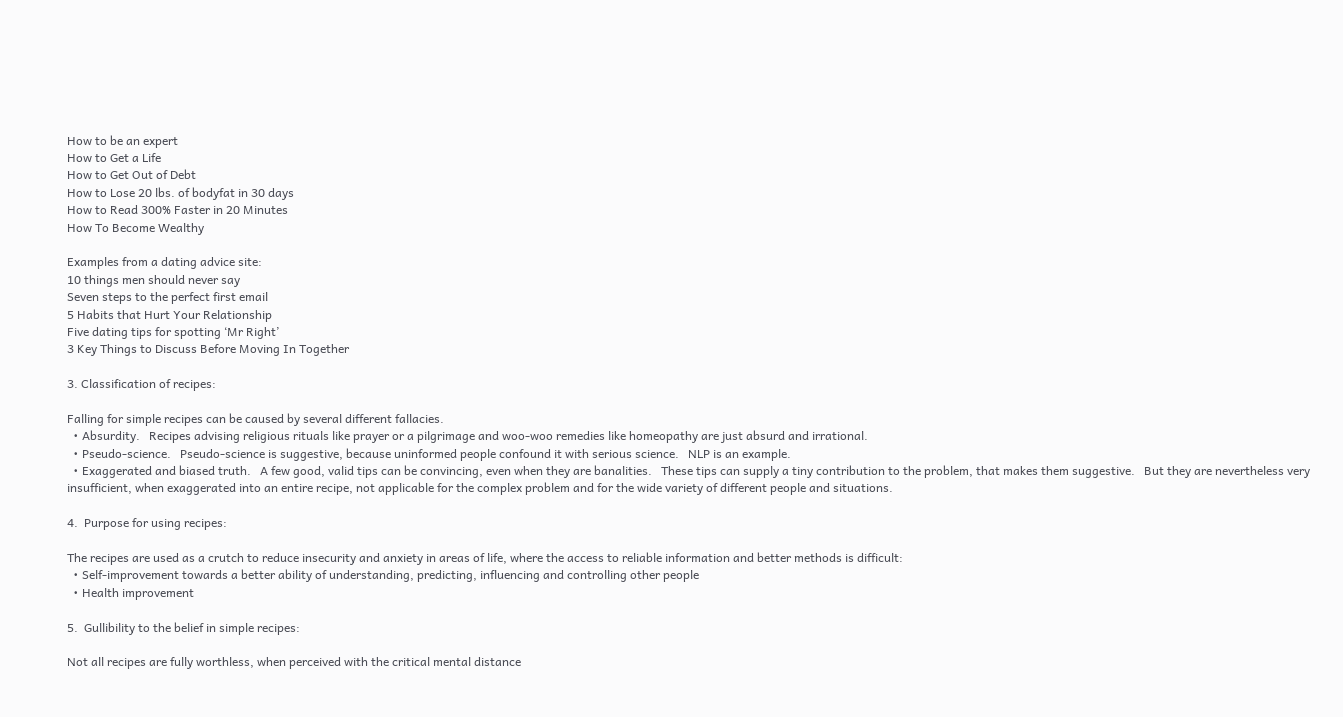How to be an expert
How to Get a Life
How to Get Out of Debt
How to Lose 20 lbs. of bodyfat in 30 days
How to Read 300% Faster in 20 Minutes
How To Become Wealthy

Examples from a dating advice site:
10 things men should never say
Seven steps to the perfect first email
5 Habits that Hurt Your Relationship
Five dating tips for spotting ‘Mr Right’
3 Key Things to Discuss Before Moving In Together

3. Classification of recipes:

Falling for simple recipes can be caused by several different fallacies.
  • Absurdity.   Recipes advising religious rituals like prayer or a pilgrimage and woo-woo remedies like homeopathy are just absurd and irrational.
  • Pseudo-science.   Pseudo-science is suggestive, because uninformed people confound it with serious science.   NLP is an example.
  • Exaggerated and biased truth.   A few good, valid tips can be convincing, even when they are banalities.   These tips can supply a tiny contribution to the problem, that makes them suggestive.   But they are nevertheless very insufficient, when exaggerated into an entire recipe, not applicable for the complex problem and for the wide variety of different people and situations.

4.  Purpose for using recipes:

The recipes are used as a crutch to reduce insecurity and anxiety in areas of life, where the access to reliable information and better methods is difficult:
  • Self-improvement towards a better ability of understanding, predicting, influencing and controlling other people
  • Health improvement

5.  Gullibility to the belief in simple recipes:

Not all recipes are fully worthless, when perceived with the critical mental distance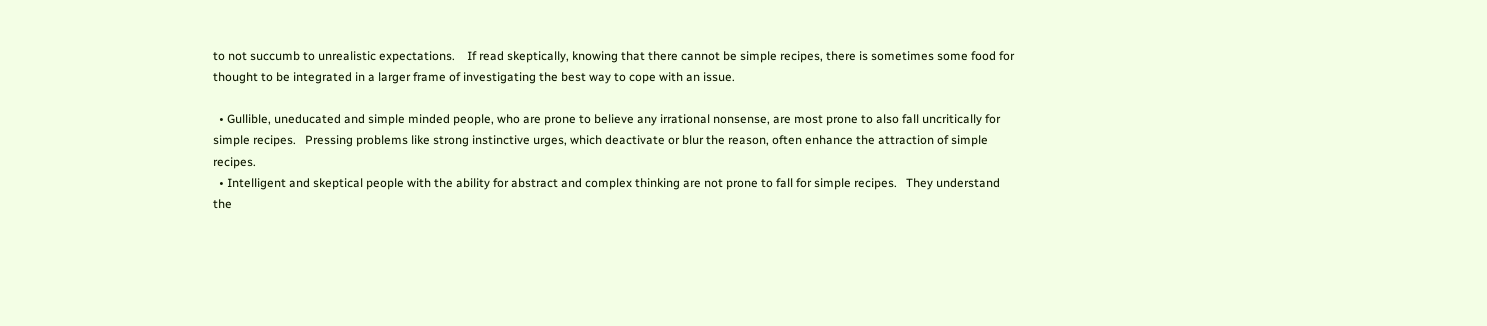to not succumb to unrealistic expectations.    If read skeptically, knowing that there cannot be simple recipes, there is sometimes some food for thought to be integrated in a larger frame of investigating the best way to cope with an issue.

  • Gullible, uneducated and simple minded people, who are prone to believe any irrational nonsense, are most prone to also fall uncritically for simple recipes.   Pressing problems like strong instinctive urges, which deactivate or blur the reason, often enhance the attraction of simple recipes.
  • Intelligent and skeptical people with the ability for abstract and complex thinking are not prone to fall for simple recipes.   They understand the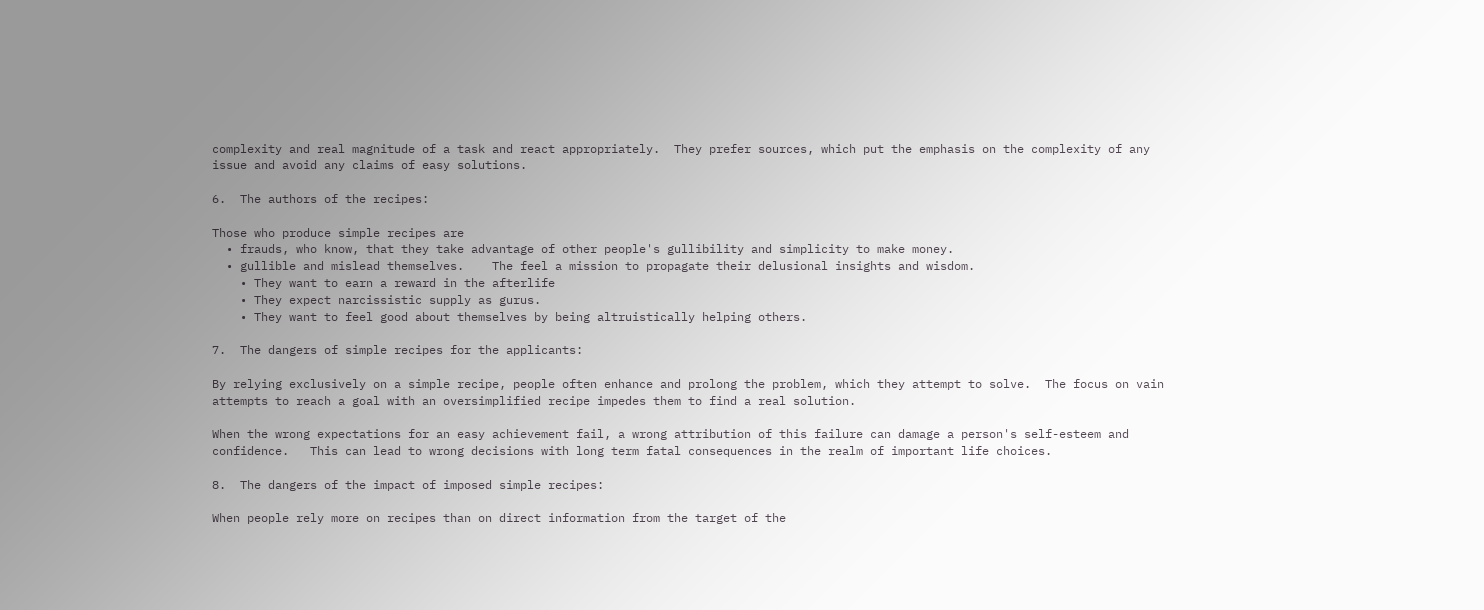complexity and real magnitude of a task and react appropriately.  They prefer sources, which put the emphasis on the complexity of any issue and avoid any claims of easy solutions.

6.  The authors of the recipes:

Those who produce simple recipes are
  • frauds, who know, that they take advantage of other people's gullibility and simplicity to make money.
  • gullible and mislead themselves.    The feel a mission to propagate their delusional insights and wisdom.
    • They want to earn a reward in the afterlife
    • They expect narcissistic supply as gurus.
    • They want to feel good about themselves by being altruistically helping others.

7.  The dangers of simple recipes for the applicants:

By relying exclusively on a simple recipe, people often enhance and prolong the problem, which they attempt to solve.  The focus on vain attempts to reach a goal with an oversimplified recipe impedes them to find a real solution.

When the wrong expectations for an easy achievement fail, a wrong attribution of this failure can damage a person's self-esteem and confidence.   This can lead to wrong decisions with long term fatal consequences in the realm of important life choices.

8.  The dangers of the impact of imposed simple recipes:

When people rely more on recipes than on direct information from the target of the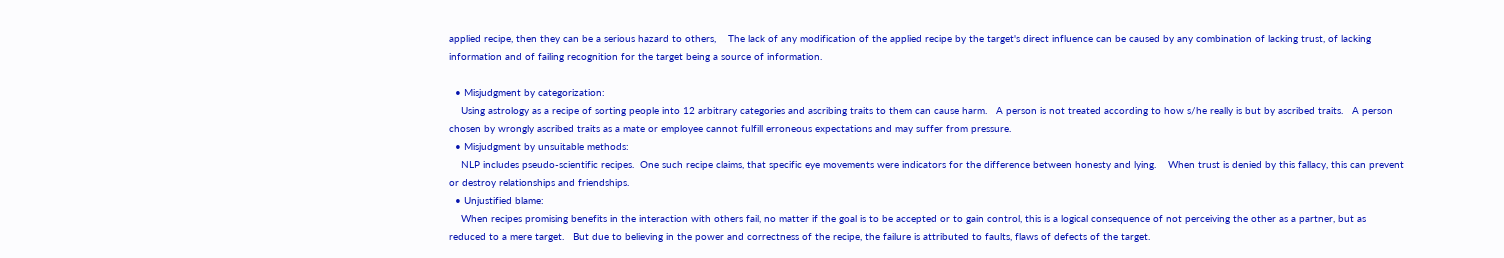applied recipe, then they can be a serious hazard to others,    The lack of any modification of the applied recipe by the target's direct influence can be caused by any combination of lacking trust, of lacking information and of failing recognition for the target being a source of information.

  • Misjudgment by categorization:
    Using astrology as a recipe of sorting people into 12 arbitrary categories and ascribing traits to them can cause harm.   A person is not treated according to how s/he really is but by ascribed traits.   A person chosen by wrongly ascribed traits as a mate or employee cannot fulfill erroneous expectations and may suffer from pressure.
  • Misjudgment by unsuitable methods:
    NLP includes pseudo-scientific recipes.  One such recipe claims, that specific eye movements were indicators for the difference between honesty and lying.    When trust is denied by this fallacy, this can prevent or destroy relationships and friendships.
  • Unjustified blame:
    When recipes promising benefits in the interaction with others fail, no matter if the goal is to be accepted or to gain control, this is a logical consequence of not perceiving the other as a partner, but as reduced to a mere target.   But due to believing in the power and correctness of the recipe, the failure is attributed to faults, flaws of defects of the target.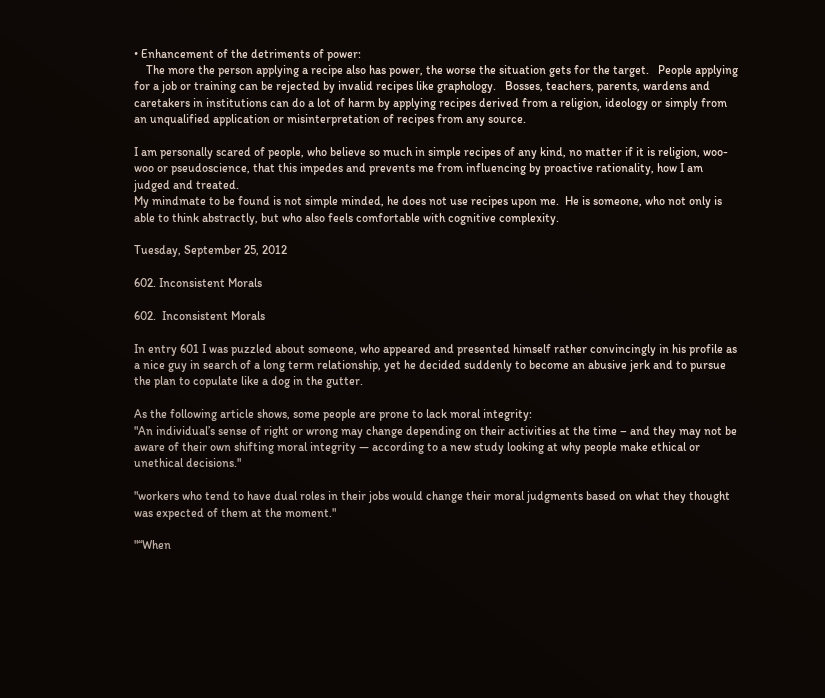• Enhancement of the detriments of power:
    The more the person applying a recipe also has power, the worse the situation gets for the target.   People applying for a job or training can be rejected by invalid recipes like graphology.   Bosses, teachers, parents, wardens and caretakers in institutions can do a lot of harm by applying recipes derived from a religion, ideology or simply from an unqualified application or misinterpretation of recipes from any source.

I am personally scared of people, who believe so much in simple recipes of any kind, no matter if it is religion, woo-woo or pseudoscience, that this impedes and prevents me from influencing by proactive rationality, how I am judged and treated.
My mindmate to be found is not simple minded, he does not use recipes upon me.  He is someone, who not only is able to think abstractly, but who also feels comfortable with cognitive complexity.

Tuesday, September 25, 2012

602. Inconsistent Morals

602.  Inconsistent Morals

In entry 601 I was puzzled about someone, who appeared and presented himself rather convincingly in his profile as a nice guy in search of a long term relationship, yet he decided suddenly to become an abusive jerk and to pursue the plan to copulate like a dog in the gutter.

As the following article shows, some people are prone to lack moral integrity:
"An individual’s sense of right or wrong may change depending on their activities at the time – and they may not be aware of their own shifting moral integrity — according to a new study looking at why people make ethical or unethical decisions."

"workers who tend to have dual roles in their jobs would change their moral judgments based on what they thought was expected of them at the moment."

"“When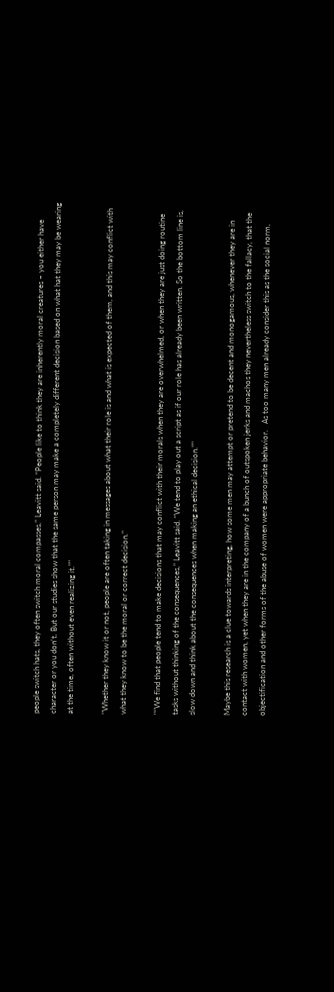people switch hats, they often switch moral compasses,” Leavitt said. “People like to think they are inherently moral creatures – you either have character or you don’t. But our studies show that the same person may make a completely different decision based on what hat they may be wearing at the time, often without even realizing it.”"

"Whether they know it or not, people are often taking in messages about what their role is and what is expected of them, and this may conflict with what they know to be the moral or correct decision."

"“We find that people tend to make decisions that may conflict with their morals when they are overwhelmed, or when they are just doing routine tasks without thinking of the consequences,” Leavitt said. “We tend to play out a script as if our role has already been written. So the bottom line is, slow down and think about the consequences when making an ethical decision.”"

Maybe this research is a clue towards interpreting, how some men may attempt or pretend to be decent and monogamous, whenever they are in contact with women, yet when they are in the company of a bunch of outspoken jerks and machos they nevertheless switch to the fallacy, that the objectification and other forms of the abuse of women were appropriate behavior.   As too many men already consider this as the social norm,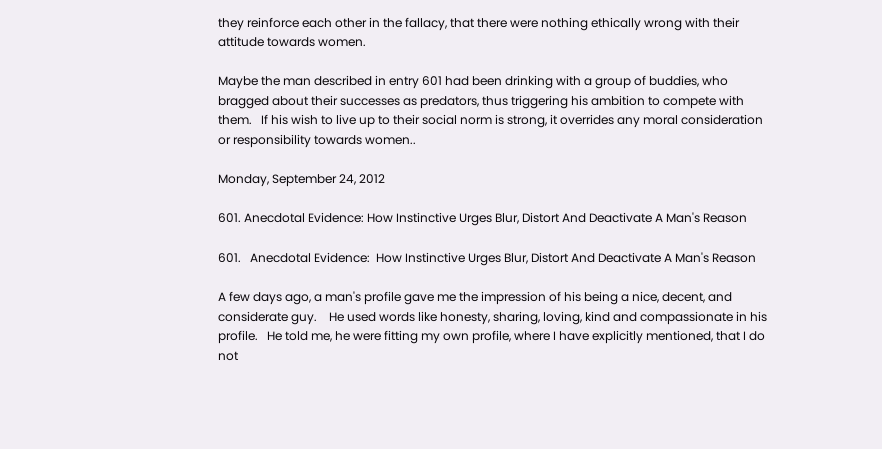they reinforce each other in the fallacy, that there were nothing ethically wrong with their attitude towards women.

Maybe the man described in entry 601 had been drinking with a group of buddies, who bragged about their successes as predators, thus triggering his ambition to compete with them.   If his wish to live up to their social norm is strong, it overrides any moral consideration or responsibility towards women..

Monday, September 24, 2012

601. Anecdotal Evidence: How Instinctive Urges Blur, Distort And Deactivate A Man's Reason

601.   Anecdotal Evidence:  How Instinctive Urges Blur, Distort And Deactivate A Man's Reason

A few days ago, a man's profile gave me the impression of his being a nice, decent, and considerate guy.    He used words like honesty, sharing, loving, kind and compassionate in his profile.   He told me, he were fitting my own profile, where I have explicitly mentioned, that I do not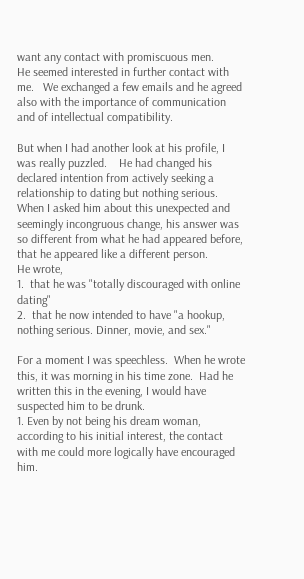want any contact with promiscuous men.
He seemed interested in further contact with me.   We exchanged a few emails and he agreed also with the importance of communication and of intellectual compatibility.

But when I had another look at his profile, I was really puzzled.    He had changed his declared intention from actively seeking a relationship to dating but nothing serious.   When I asked him about this unexpected and seemingly incongruous change, his answer was so different from what he had appeared before, that he appeared like a different person.
He wrote,
1.  that he was "totally discouraged with online dating"
2.  that he now intended to have "a hookup, nothing serious. Dinner, movie, and sex."

For a moment I was speechless.  When he wrote this, it was morning in his time zone.  Had he written this in the evening, I would have suspected him to be drunk.
1. Even by not being his dream woman, according to his initial interest, the contact with me could more logically have encouraged him.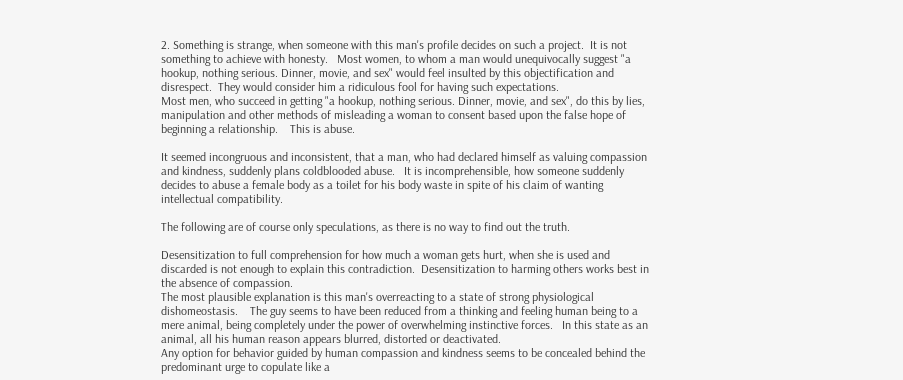2. Something is strange, when someone with this man's profile decides on such a project.  It is not something to achieve with honesty.   Most women, to whom a man would unequivocally suggest "a hookup, nothing serious. Dinner, movie, and sex" would feel insulted by this objectification and disrespect.  They would consider him a ridiculous fool for having such expectations.
Most men, who succeed in getting "a hookup, nothing serious. Dinner, movie, and sex", do this by lies, manipulation and other methods of misleading a woman to consent based upon the false hope of beginning a relationship.    This is abuse.

It seemed incongruous and inconsistent, that a man, who had declared himself as valuing compassion and kindness, suddenly plans coldblooded abuse.   It is incomprehensible, how someone suddenly decides to abuse a female body as a toilet for his body waste in spite of his claim of wanting intellectual compatibility.

The following are of course only speculations, as there is no way to find out the truth.

Desensitization to full comprehension for how much a woman gets hurt, when she is used and discarded is not enough to explain this contradiction.  Desensitization to harming others works best in the absence of compassion.
The most plausible explanation is this man's overreacting to a state of strong physiological dishomeostasis.    The guy seems to have been reduced from a thinking and feeling human being to a mere animal, being completely under the power of overwhelming instinctive forces.   In this state as an animal, all his human reason appears blurred, distorted or deactivated.
Any option for behavior guided by human compassion and kindness seems to be concealed behind the predominant urge to copulate like a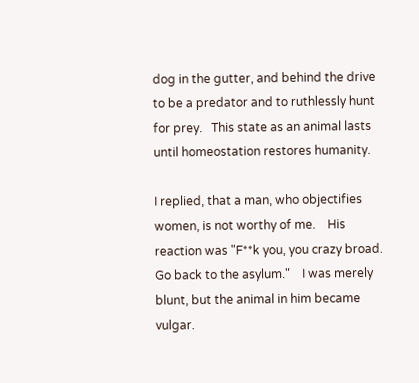dog in the gutter, and behind the drive to be a predator and to ruthlessly hunt for prey.   This state as an animal lasts until homeostation restores humanity.

I replied, that a man, who objectifies women, is not worthy of me.    His reaction was "F**k you, you crazy broad. Go back to the asylum."    I was merely blunt, but the animal in him became vulgar.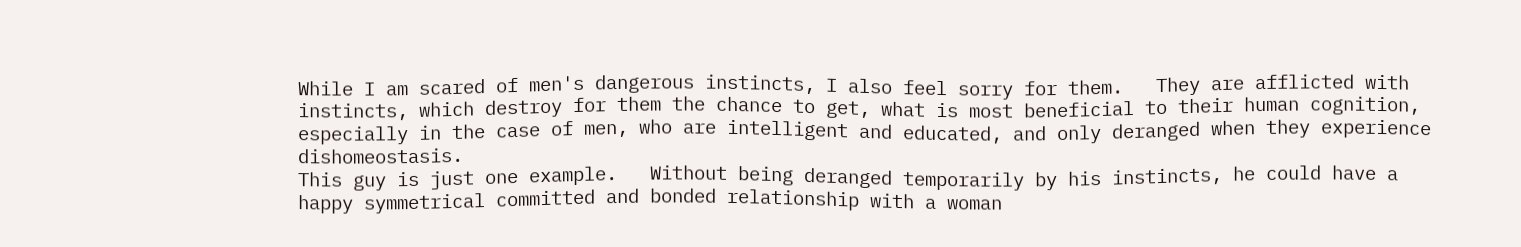While I am scared of men's dangerous instincts, I also feel sorry for them.   They are afflicted with instincts, which destroy for them the chance to get, what is most beneficial to their human cognition, especially in the case of men, who are intelligent and educated, and only deranged when they experience dishomeostasis.
This guy is just one example.   Without being deranged temporarily by his instincts, he could have a happy symmetrical committed and bonded relationship with a woman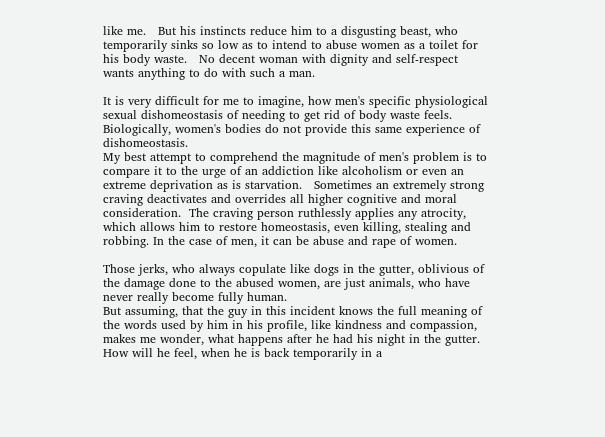like me.   But his instincts reduce him to a disgusting beast, who temporarily sinks so low as to intend to abuse women as a toilet for his body waste.   No decent woman with dignity and self-respect wants anything to do with such a man.

It is very difficult for me to imagine, how men's specific physiological sexual dishomeostasis of needing to get rid of body waste feels.   Biologically, women's bodies do not provide this same experience of dishomeostasis.
My best attempt to comprehend the magnitude of men's problem is to compare it to the urge of an addiction like alcoholism or even an extreme deprivation as is starvation.   Sometimes an extremely strong craving deactivates and overrides all higher cognitive and moral consideration.  The craving person ruthlessly applies any atrocity, which allows him to restore homeostasis, even killing, stealing and robbing. In the case of men, it can be abuse and rape of women.

Those jerks, who always copulate like dogs in the gutter, oblivious of the damage done to the abused women, are just animals, who have never really become fully human.
But assuming, that the guy in this incident knows the full meaning of the words used by him in his profile, like kindness and compassion, makes me wonder, what happens after he had his night in the gutter.   How will he feel, when he is back temporarily in a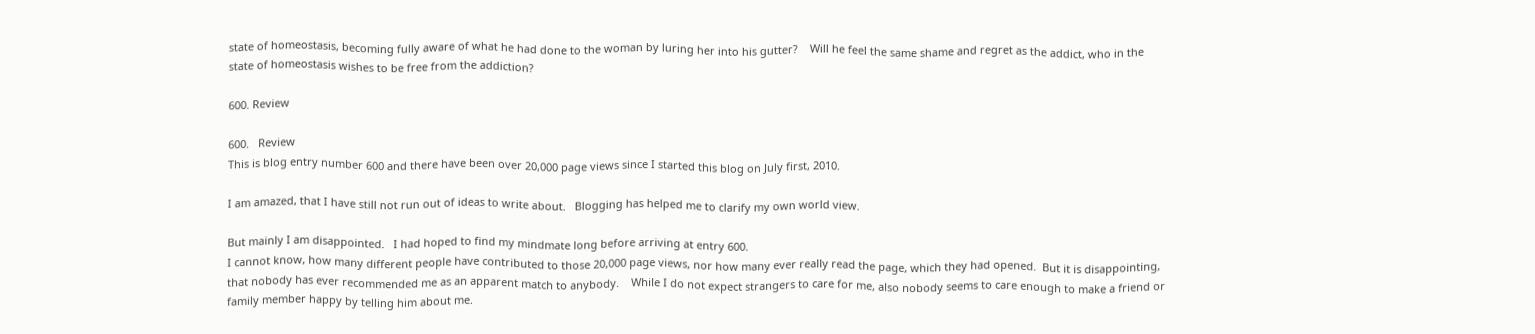state of homeostasis, becoming fully aware of what he had done to the woman by luring her into his gutter?    Will he feel the same shame and regret as the addict, who in the state of homeostasis wishes to be free from the addiction?

600. Review

600.   Review
This is blog entry number 600 and there have been over 20,000 page views since I started this blog on July first, 2010.

I am amazed, that I have still not run out of ideas to write about.   Blogging has helped me to clarify my own world view.

But mainly I am disappointed.   I had hoped to find my mindmate long before arriving at entry 600.
I cannot know, how many different people have contributed to those 20,000 page views, nor how many ever really read the page, which they had opened.  But it is disappointing, that nobody has ever recommended me as an apparent match to anybody.    While I do not expect strangers to care for me, also nobody seems to care enough to make a friend or family member happy by telling him about me.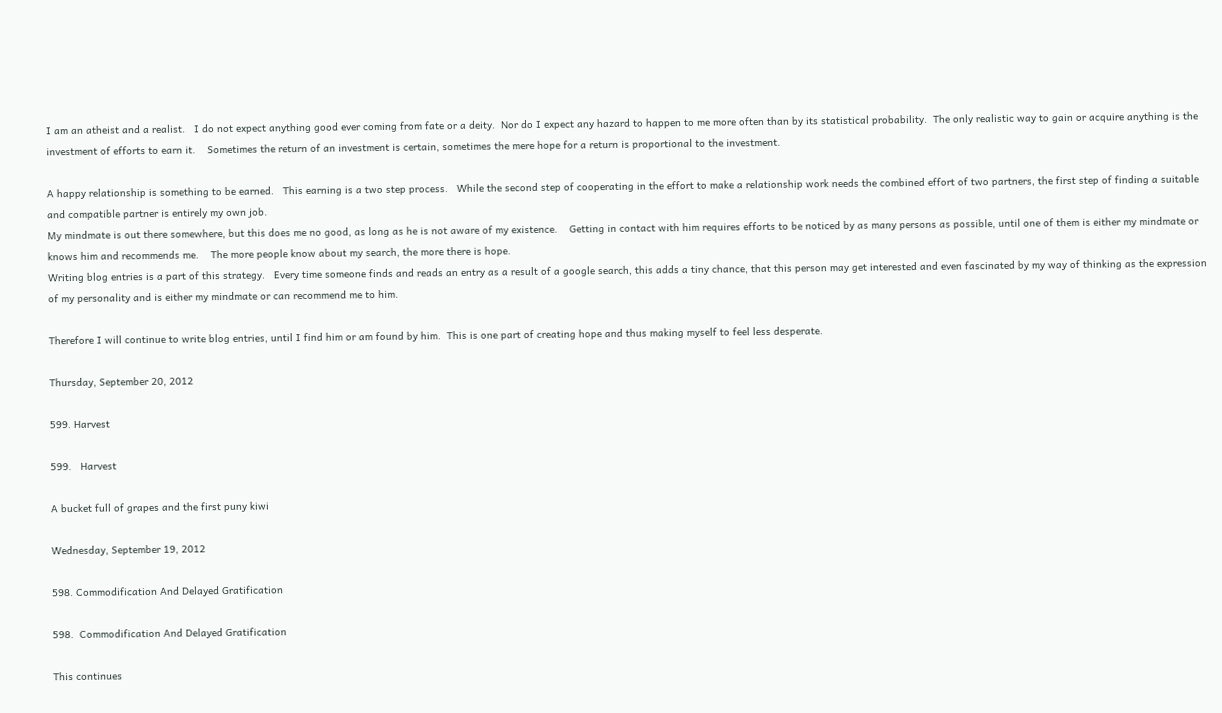I am an atheist and a realist.   I do not expect anything good ever coming from fate or a deity.  Nor do I expect any hazard to happen to me more often than by its statistical probability.  The only realistic way to gain or acquire anything is the investment of efforts to earn it.    Sometimes the return of an investment is certain, sometimes the mere hope for a return is proportional to the investment.

A happy relationship is something to be earned.   This earning is a two step process.   While the second step of cooperating in the effort to make a relationship work needs the combined effort of two partners, the first step of finding a suitable and compatible partner is entirely my own job.
My mindmate is out there somewhere, but this does me no good, as long as he is not aware of my existence.    Getting in contact with him requires efforts to be noticed by as many persons as possible, until one of them is either my mindmate or knows him and recommends me.    The more people know about my search, the more there is hope.
Writing blog entries is a part of this strategy.   Every time someone finds and reads an entry as a result of a google search, this adds a tiny chance, that this person may get interested and even fascinated by my way of thinking as the expression of my personality and is either my mindmate or can recommend me to him.

Therefore I will continue to write blog entries, until I find him or am found by him.  This is one part of creating hope and thus making myself to feel less desperate.

Thursday, September 20, 2012

599. Harvest

599.   Harvest

A bucket full of grapes and the first puny kiwi

Wednesday, September 19, 2012

598. Commodification And Delayed Gratification

598.  Commodification And Delayed Gratification

This continues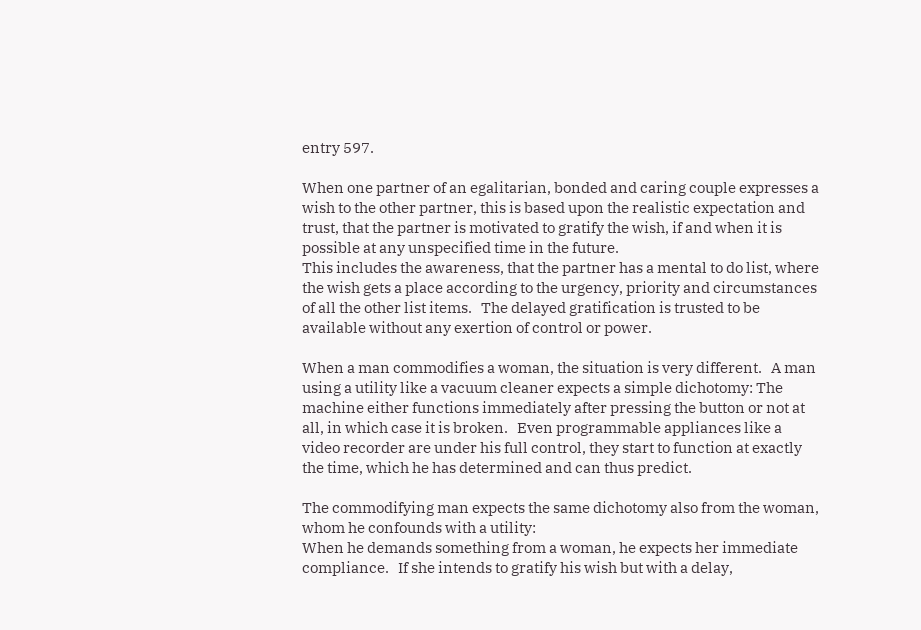entry 597.

When one partner of an egalitarian, bonded and caring couple expresses a wish to the other partner, this is based upon the realistic expectation and trust, that the partner is motivated to gratify the wish, if and when it is possible at any unspecified time in the future.
This includes the awareness, that the partner has a mental to do list, where the wish gets a place according to the urgency, priority and circumstances of all the other list items.   The delayed gratification is trusted to be available without any exertion of control or power.

When a man commodifies a woman, the situation is very different.   A man using a utility like a vacuum cleaner expects a simple dichotomy: The machine either functions immediately after pressing the button or not at all, in which case it is broken.   Even programmable appliances like a video recorder are under his full control, they start to function at exactly the time, which he has determined and can thus predict.

The commodifying man expects the same dichotomy also from the woman, whom he confounds with a utility:
When he demands something from a woman, he expects her immediate compliance.   If she intends to gratify his wish but with a delay,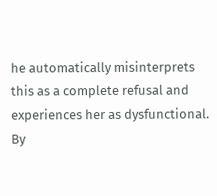he automatically misinterprets this as a complete refusal and experiences her as dysfunctional.   By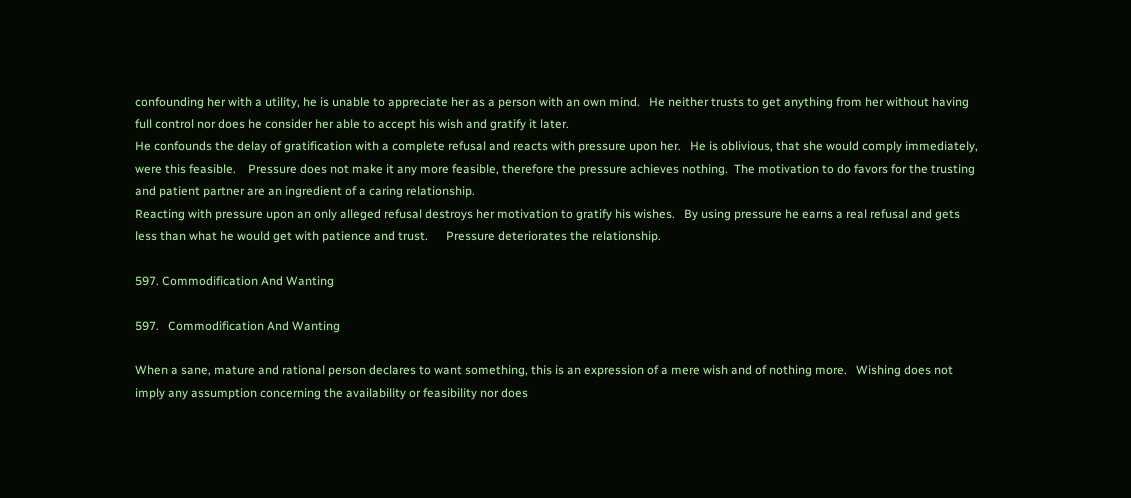confounding her with a utility, he is unable to appreciate her as a person with an own mind.   He neither trusts to get anything from her without having full control nor does he consider her able to accept his wish and gratify it later.
He confounds the delay of gratification with a complete refusal and reacts with pressure upon her.   He is oblivious, that she would comply immediately, were this feasible.    Pressure does not make it any more feasible, therefore the pressure achieves nothing.  The motivation to do favors for the trusting and patient partner are an ingredient of a caring relationship.
Reacting with pressure upon an only alleged refusal destroys her motivation to gratify his wishes.   By using pressure he earns a real refusal and gets less than what he would get with patience and trust.      Pressure deteriorates the relationship.

597. Commodification And Wanting

597.   Commodification And Wanting

When a sane, mature and rational person declares to want something, this is an expression of a mere wish and of nothing more.   Wishing does not imply any assumption concerning the availability or feasibility nor does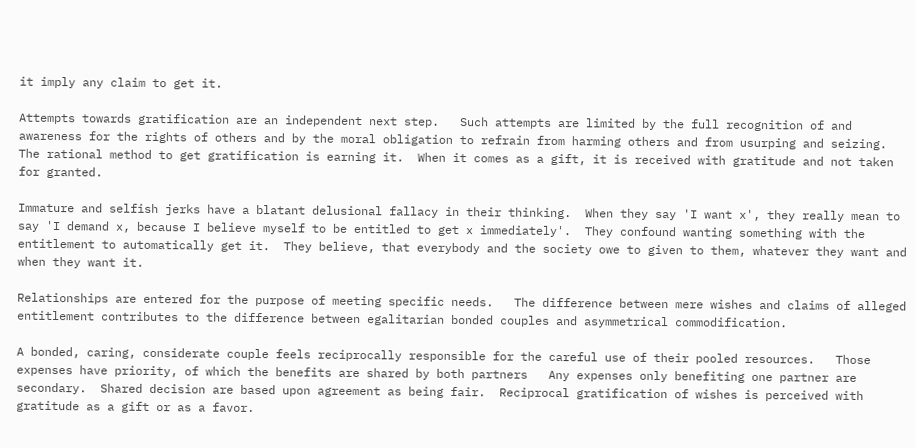it imply any claim to get it.

Attempts towards gratification are an independent next step.   Such attempts are limited by the full recognition of and awareness for the rights of others and by the moral obligation to refrain from harming others and from usurping and seizing.
The rational method to get gratification is earning it.  When it comes as a gift, it is received with gratitude and not taken for granted.

Immature and selfish jerks have a blatant delusional fallacy in their thinking.  When they say 'I want x', they really mean to say 'I demand x, because I believe myself to be entitled to get x immediately'.  They confound wanting something with the entitlement to automatically get it.  They believe, that everybody and the society owe to given to them, whatever they want and when they want it.

Relationships are entered for the purpose of meeting specific needs.   The difference between mere wishes and claims of alleged entitlement contributes to the difference between egalitarian bonded couples and asymmetrical commodification.

A bonded, caring, considerate couple feels reciprocally responsible for the careful use of their pooled resources.   Those expenses have priority, of which the benefits are shared by both partners   Any expenses only benefiting one partner are secondary.  Shared decision are based upon agreement as being fair.  Reciprocal gratification of wishes is perceived with gratitude as a gift or as a favor.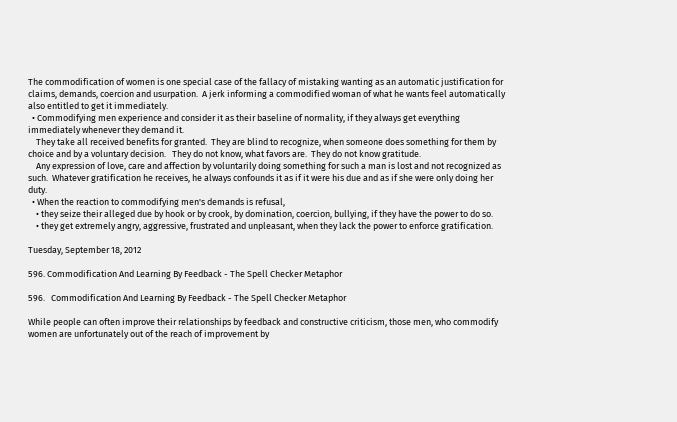The commodification of women is one special case of the fallacy of mistaking wanting as an automatic justification for claims, demands, coercion and usurpation.  A jerk informing a commodified woman of what he wants feel automatically also entitled to get it immediately.
  • Commodifying men experience and consider it as their baseline of normality, if they always get everything immediately whenever they demand it.
    They take all received benefits for granted.  They are blind to recognize, when someone does something for them by choice and by a voluntary decision.   They do not know, what favors are.  They do not know gratitude.
    Any expression of love, care and affection by voluntarily doing something for such a man is lost and not recognized as such.  Whatever gratification he receives, he always confounds it as if it were his due and as if she were only doing her duty.
  • When the reaction to commodifying men's demands is refusal,
    • they seize their alleged due by hook or by crook, by domination, coercion, bullying, if they have the power to do so.
    • they get extremely angry, aggressive, frustrated and unpleasant, when they lack the power to enforce gratification.

Tuesday, September 18, 2012

596. Commodification And Learning By Feedback - The Spell Checker Metaphor

596.   Commodification And Learning By Feedback - The Spell Checker Metaphor

While people can often improve their relationships by feedback and constructive criticism, those men, who commodify women are unfortunately out of the reach of improvement by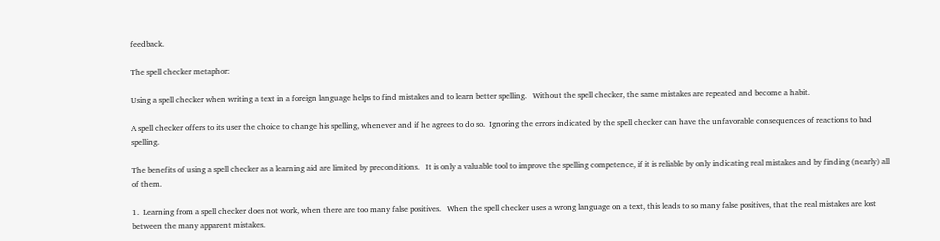feedback.

The spell checker metaphor:

Using a spell checker when writing a text in a foreign language helps to find mistakes and to learn better spelling.   Without the spell checker, the same mistakes are repeated and become a habit.

A spell checker offers to its user the choice to change his spelling, whenever and if he agrees to do so.  Ignoring the errors indicated by the spell checker can have the unfavorable consequences of reactions to bad spelling.

The benefits of using a spell checker as a learning aid are limited by preconditions.   It is only a valuable tool to improve the spelling competence, if it is reliable by only indicating real mistakes and by finding (nearly) all of them.

1.  Learning from a spell checker does not work, when there are too many false positives.   When the spell checker uses a wrong language on a text, this leads to so many false positives, that the real mistakes are lost between the many apparent mistakes.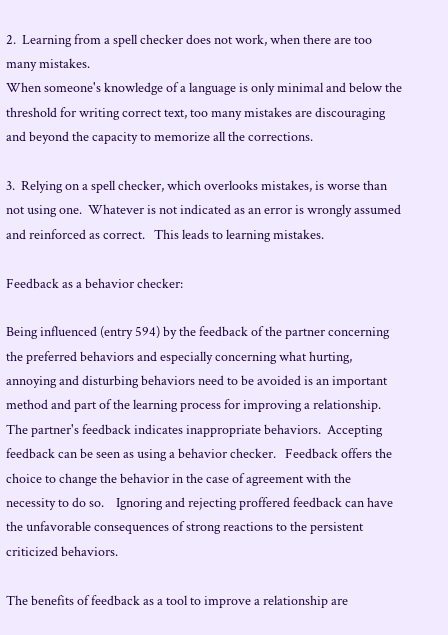2.  Learning from a spell checker does not work, when there are too many mistakes.
When someone's knowledge of a language is only minimal and below the threshold for writing correct text, too many mistakes are discouraging and beyond the capacity to memorize all the corrections.

3.  Relying on a spell checker, which overlooks mistakes, is worse than not using one.  Whatever is not indicated as an error is wrongly assumed and reinforced as correct.   This leads to learning mistakes.

Feedback as a behavior checker:

Being influenced (entry 594) by the feedback of the partner concerning the preferred behaviors and especially concerning what hurting, annoying and disturbing behaviors need to be avoided is an important method and part of the learning process for improving a relationship.
The partner's feedback indicates inappropriate behaviors.  Accepting feedback can be seen as using a behavior checker.   Feedback offers the choice to change the behavior in the case of agreement with the necessity to do so.    Ignoring and rejecting proffered feedback can have the unfavorable consequences of strong reactions to the persistent criticized behaviors.

The benefits of feedback as a tool to improve a relationship are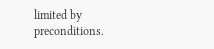limited by preconditions.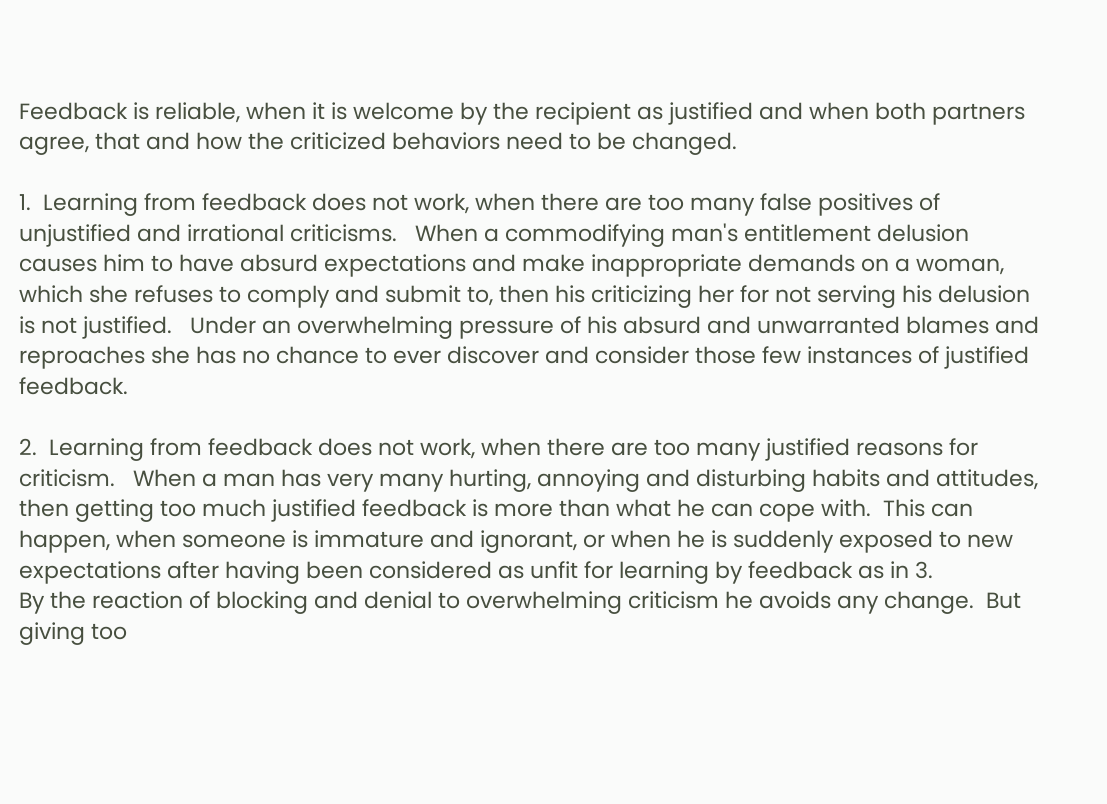Feedback is reliable, when it is welcome by the recipient as justified and when both partners agree, that and how the criticized behaviors need to be changed.

1.  Learning from feedback does not work, when there are too many false positives of unjustified and irrational criticisms.   When a commodifying man's entitlement delusion causes him to have absurd expectations and make inappropriate demands on a woman, which she refuses to comply and submit to, then his criticizing her for not serving his delusion is not justified.   Under an overwhelming pressure of his absurd and unwarranted blames and reproaches she has no chance to ever discover and consider those few instances of justified feedback.

2.  Learning from feedback does not work, when there are too many justified reasons for criticism.   When a man has very many hurting, annoying and disturbing habits and attitudes, then getting too much justified feedback is more than what he can cope with.  This can happen, when someone is immature and ignorant, or when he is suddenly exposed to new expectations after having been considered as unfit for learning by feedback as in 3.
By the reaction of blocking and denial to overwhelming criticism he avoids any change.  But giving too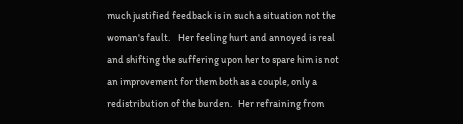much justified feedback is in such a situation not the woman's fault.    Her feeling hurt and annoyed is real and shifting the suffering upon her to spare him is not an improvement for them both as a couple, only a redistribution of the burden.   Her refraining from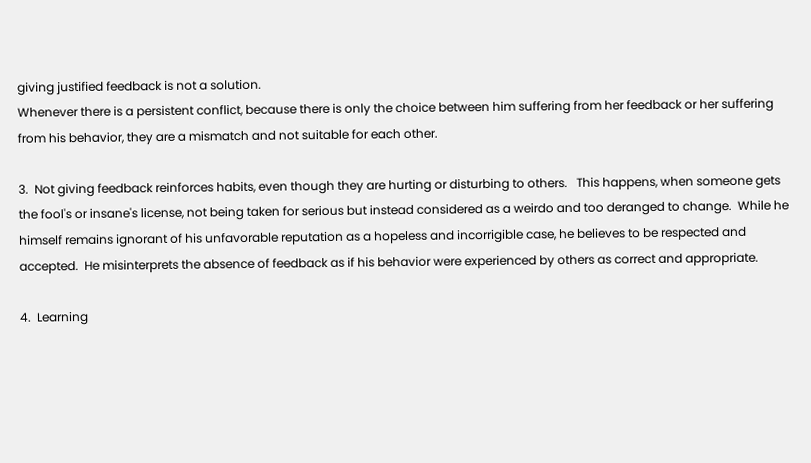giving justified feedback is not a solution.
Whenever there is a persistent conflict, because there is only the choice between him suffering from her feedback or her suffering from his behavior, they are a mismatch and not suitable for each other.

3.  Not giving feedback reinforces habits, even though they are hurting or disturbing to others.   This happens, when someone gets the fool's or insane's license, not being taken for serious but instead considered as a weirdo and too deranged to change.  While he himself remains ignorant of his unfavorable reputation as a hopeless and incorrigible case, he believes to be respected and accepted.  He misinterprets the absence of feedback as if his behavior were experienced by others as correct and appropriate.

4.  Learning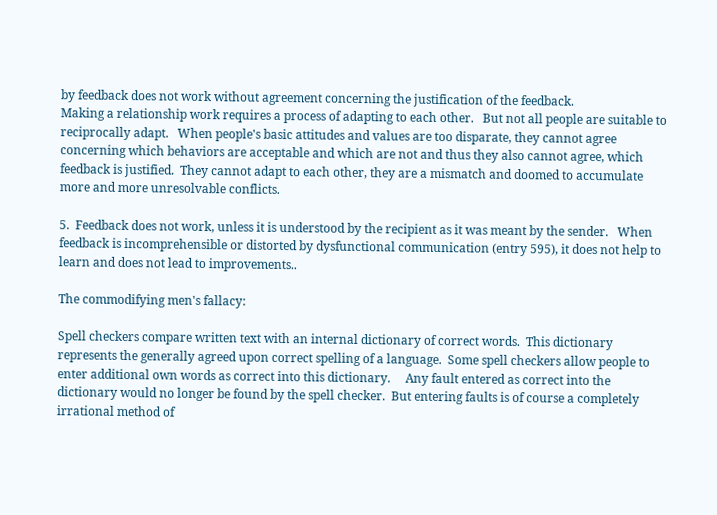by feedback does not work without agreement concerning the justification of the feedback.
Making a relationship work requires a process of adapting to each other.   But not all people are suitable to reciprocally adapt.   When people's basic attitudes and values are too disparate, they cannot agree concerning which behaviors are acceptable and which are not and thus they also cannot agree, which feedback is justified.  They cannot adapt to each other, they are a mismatch and doomed to accumulate more and more unresolvable conflicts.

5.  Feedback does not work, unless it is understood by the recipient as it was meant by the sender.   When feedback is incomprehensible or distorted by dysfunctional communication (entry 595), it does not help to learn and does not lead to improvements..

The commodifying men's fallacy:

Spell checkers compare written text with an internal dictionary of correct words.  This dictionary represents the generally agreed upon correct spelling of a language.  Some spell checkers allow people to enter additional own words as correct into this dictionary.     Any fault entered as correct into the dictionary would no longer be found by the spell checker.  But entering faults is of course a completely irrational method of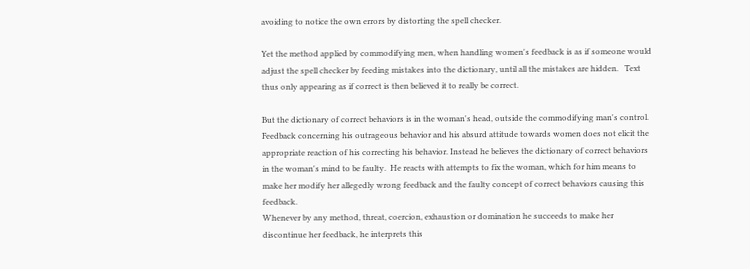avoiding to notice the own errors by distorting the spell checker.

Yet the method applied by commodifying men, when handling women's feedback is as if someone would adjust the spell checker by feeding mistakes into the dictionary, until all the mistakes are hidden.   Text thus only appearing as if correct is then believed it to really be correct.

But the dictionary of correct behaviors is in the woman's head, outside the commodifying man's control.  Feedback concerning his outrageous behavior and his absurd attitude towards women does not elicit the appropriate reaction of his correcting his behavior. Instead he believes the dictionary of correct behaviors in the woman's mind to be faulty.  He reacts with attempts to fix the woman, which for him means to make her modify her allegedly wrong feedback and the faulty concept of correct behaviors causing this feedback.
Whenever by any method, threat, coercion, exhaustion or domination he succeeds to make her discontinue her feedback, he interprets this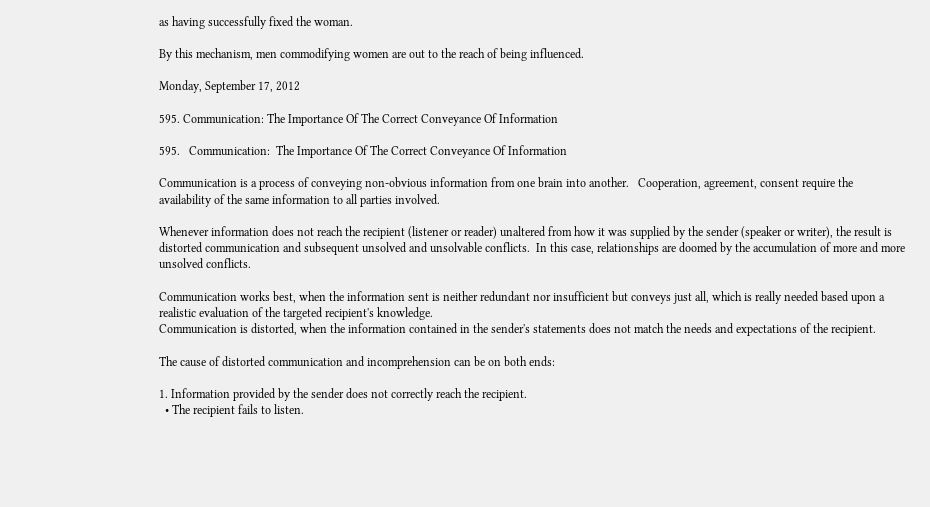as having successfully fixed the woman.

By this mechanism, men commodifying women are out to the reach of being influenced.

Monday, September 17, 2012

595. Communication: The Importance Of The Correct Conveyance Of Information

595.   Communication:  The Importance Of The Correct Conveyance Of Information

Communication is a process of conveying non-obvious information from one brain into another.   Cooperation, agreement, consent require the availability of the same information to all parties involved.

Whenever information does not reach the recipient (listener or reader) unaltered from how it was supplied by the sender (speaker or writer), the result is distorted communication and subsequent unsolved and unsolvable conflicts.  In this case, relationships are doomed by the accumulation of more and more unsolved conflicts.

Communication works best, when the information sent is neither redundant nor insufficient but conveys just all, which is really needed based upon a realistic evaluation of the targeted recipient's knowledge.
Communication is distorted, when the information contained in the sender's statements does not match the needs and expectations of the recipient.

The cause of distorted communication and incomprehension can be on both ends:

1. Information provided by the sender does not correctly reach the recipient.
  • The recipient fails to listen.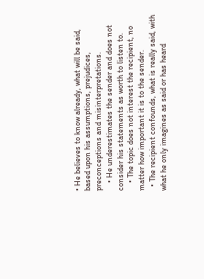• He believes to know already, what will be said, based upon his assumptions, prejudices, preconceptions and misinterpretations.
    • He underestimates the sender and does not consider his statements as worth to listen to.
    • The topic does not interest the recipient, no matter how important it is to the sender.
  • The recipient confounds, what is really said, with what he only imagines as said or has heard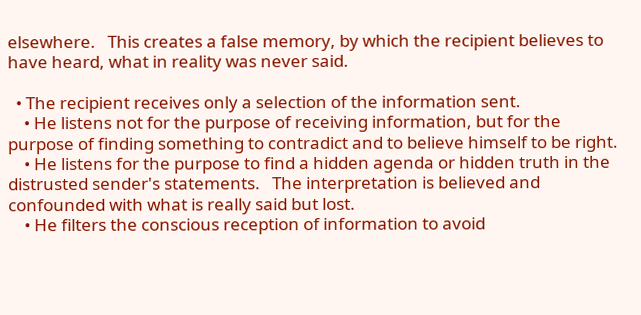elsewhere.   This creates a false memory, by which the recipient believes to have heard, what in reality was never said.

  • The recipient receives only a selection of the information sent.
    • He listens not for the purpose of receiving information, but for the purpose of finding something to contradict and to believe himself to be right.
    • He listens for the purpose to find a hidden agenda or hidden truth in the distrusted sender's statements.   The interpretation is believed and confounded with what is really said but lost.
    • He filters the conscious reception of information to avoid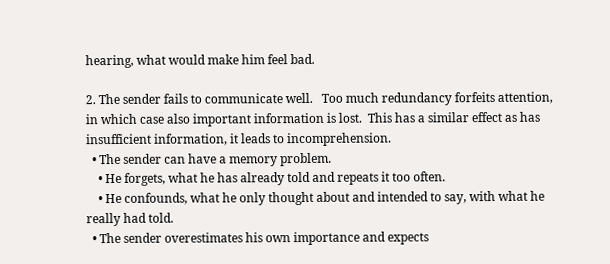hearing, what would make him feel bad.

2. The sender fails to communicate well.   Too much redundancy forfeits attention, in which case also important information is lost.  This has a similar effect as has insufficient information, it leads to incomprehension.
  • The sender can have a memory problem.
    • He forgets, what he has already told and repeats it too often.
    • He confounds, what he only thought about and intended to say, with what he really had told.
  • The sender overestimates his own importance and expects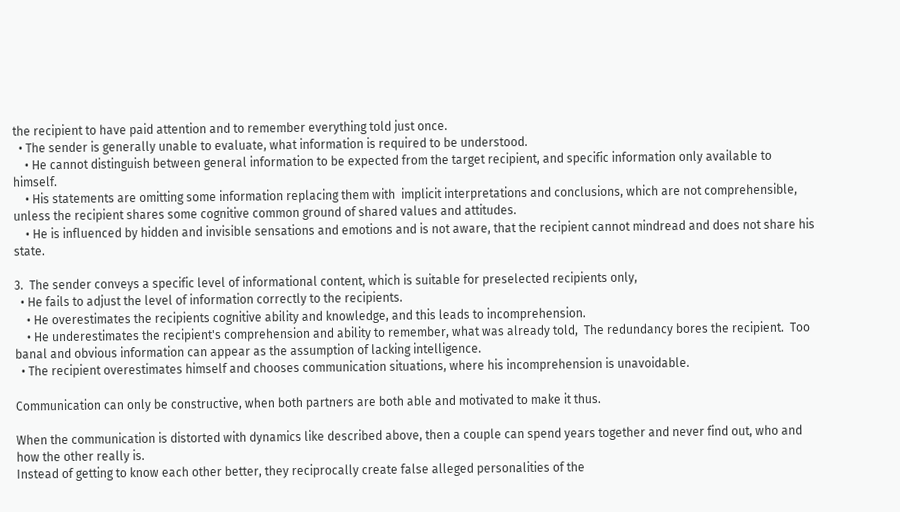the recipient to have paid attention and to remember everything told just once.
  • The sender is generally unable to evaluate, what information is required to be understood.
    • He cannot distinguish between general information to be expected from the target recipient, and specific information only available to himself.
    • His statements are omitting some information replacing them with  implicit interpretations and conclusions, which are not comprehensible, unless the recipient shares some cognitive common ground of shared values and attitudes.
    • He is influenced by hidden and invisible sensations and emotions and is not aware, that the recipient cannot mindread and does not share his state.

3.  The sender conveys a specific level of informational content, which is suitable for preselected recipients only,
  • He fails to adjust the level of information correctly to the recipients.
    • He overestimates the recipients cognitive ability and knowledge, and this leads to incomprehension.
    • He underestimates the recipient's comprehension and ability to remember, what was already told,  The redundancy bores the recipient.  Too banal and obvious information can appear as the assumption of lacking intelligence.
  • The recipient overestimates himself and chooses communication situations, where his incomprehension is unavoidable.

Communication can only be constructive, when both partners are both able and motivated to make it thus.

When the communication is distorted with dynamics like described above, then a couple can spend years together and never find out, who and how the other really is.
Instead of getting to know each other better, they reciprocally create false alleged personalities of the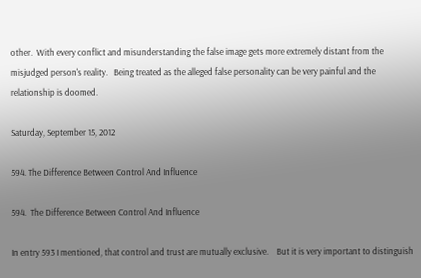other.  With every conflict and misunderstanding the false image gets more extremely distant from the misjudged person's reality.   Being treated as the alleged false personality can be very painful and the relationship is doomed.

Saturday, September 15, 2012

594. The Difference Between Control And Influence

594.  The Difference Between Control And Influence

In entry 593 I mentioned, that control and trust are mutually exclusive.    But it is very important to distinguish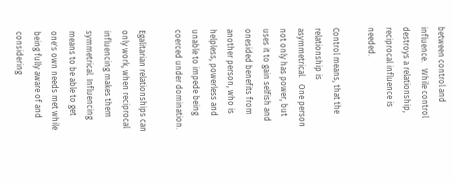between control and influence.   While control destroys a relationship, reciprocal influence is needed.

Control means, that the relationship is asymmetrical.   One person not only has power, but uses it to gain selfish and onesided benefits from another person, who is helpless, powerless and unable to impede being coerced under domination.

Egalitarian relationships can only work, when reciprocal influencing makes them symmetrical. Influencing means to be able to get one's own needs met while being fully aware of and considering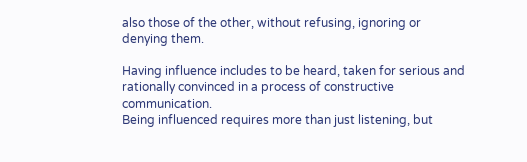also those of the other, without refusing, ignoring or denying them.

Having influence includes to be heard, taken for serious and rationally convinced in a process of constructive communication.
Being influenced requires more than just listening, but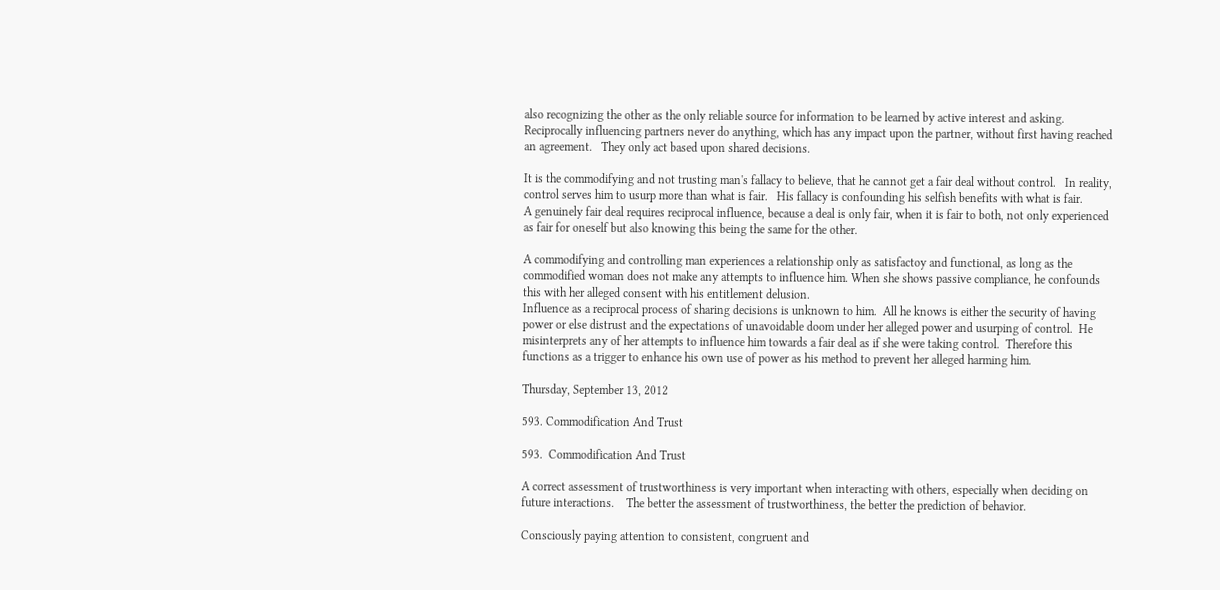also recognizing the other as the only reliable source for information to be learned by active interest and asking.
Reciprocally influencing partners never do anything, which has any impact upon the partner, without first having reached an agreement.   They only act based upon shared decisions.

It is the commodifying and not trusting man's fallacy to believe, that he cannot get a fair deal without control.   In reality, control serves him to usurp more than what is fair.   His fallacy is confounding his selfish benefits with what is fair.
A genuinely fair deal requires reciprocal influence, because a deal is only fair, when it is fair to both, not only experienced as fair for oneself but also knowing this being the same for the other.

A commodifying and controlling man experiences a relationship only as satisfactoy and functional, as long as the commodified woman does not make any attempts to influence him. When she shows passive compliance, he confounds this with her alleged consent with his entitlement delusion.
Influence as a reciprocal process of sharing decisions is unknown to him.  All he knows is either the security of having power or else distrust and the expectations of unavoidable doom under her alleged power and usurping of control.  He misinterprets any of her attempts to influence him towards a fair deal as if she were taking control.  Therefore this functions as a trigger to enhance his own use of power as his method to prevent her alleged harming him.

Thursday, September 13, 2012

593. Commodification And Trust

593.  Commodification And Trust

A correct assessment of trustworthiness is very important when interacting with others, especially when deciding on future interactions.    The better the assessment of trustworthiness, the better the prediction of behavior.

Consciously paying attention to consistent, congruent and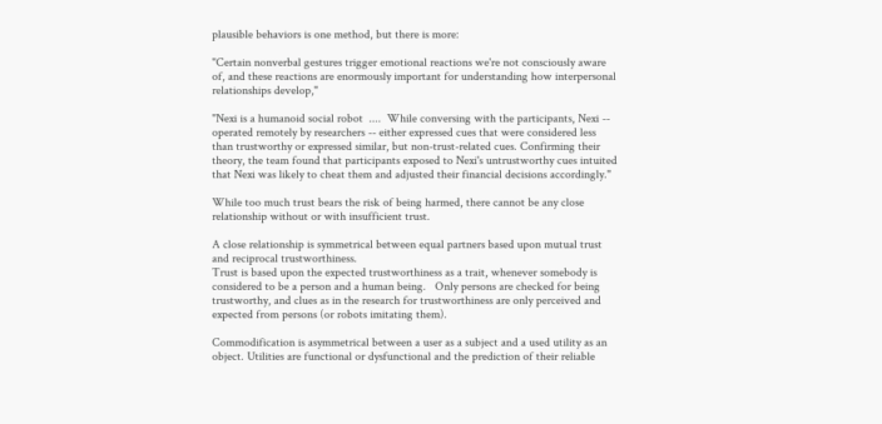plausible behaviors is one method, but there is more:

"Certain nonverbal gestures trigger emotional reactions we're not consciously aware of, and these reactions are enormously important for understanding how interpersonal relationships develop,"

"Nexi is a humanoid social robot  ....  While conversing with the participants, Nexi -- operated remotely by researchers -- either expressed cues that were considered less than trustworthy or expressed similar, but non-trust-related cues. Confirming their theory, the team found that participants exposed to Nexi's untrustworthy cues intuited that Nexi was likely to cheat them and adjusted their financial decisions accordingly."

While too much trust bears the risk of being harmed, there cannot be any close relationship without or with insufficient trust.

A close relationship is symmetrical between equal partners based upon mutual trust and reciprocal trustworthiness.
Trust is based upon the expected trustworthiness as a trait, whenever somebody is considered to be a person and a human being.   Only persons are checked for being trustworthy, and clues as in the research for trustworthiness are only perceived and expected from persons (or robots imitating them).

Commodification is asymmetrical between a user as a subject and a used utility as an object. Utilities are functional or dysfunctional and the prediction of their reliable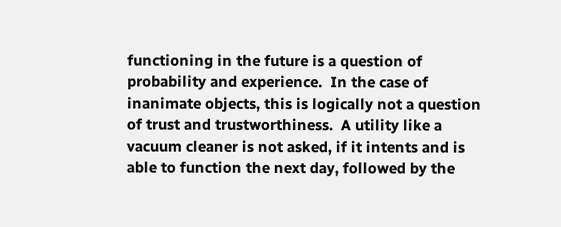functioning in the future is a question of probability and experience.  In the case of inanimate objects, this is logically not a question of trust and trustworthiness.  A utility like a vacuum cleaner is not asked, if it intents and is able to function the next day, followed by the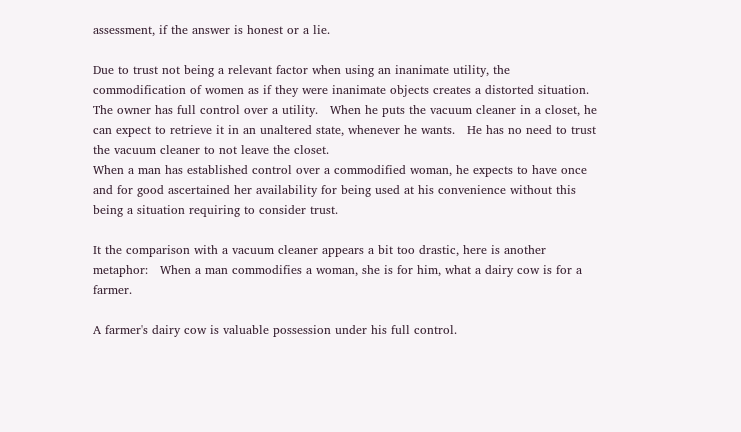assessment, if the answer is honest or a lie.

Due to trust not being a relevant factor when using an inanimate utility, the commodification of women as if they were inanimate objects creates a distorted situation.
The owner has full control over a utility.   When he puts the vacuum cleaner in a closet, he can expect to retrieve it in an unaltered state, whenever he wants.   He has no need to trust the vacuum cleaner to not leave the closet.
When a man has established control over a commodified woman, he expects to have once and for good ascertained her availability for being used at his convenience without this being a situation requiring to consider trust.

It the comparison with a vacuum cleaner appears a bit too drastic, here is another metaphor:   When a man commodifies a woman, she is for him, what a dairy cow is for a farmer.

A farmer's dairy cow is valuable possession under his full control.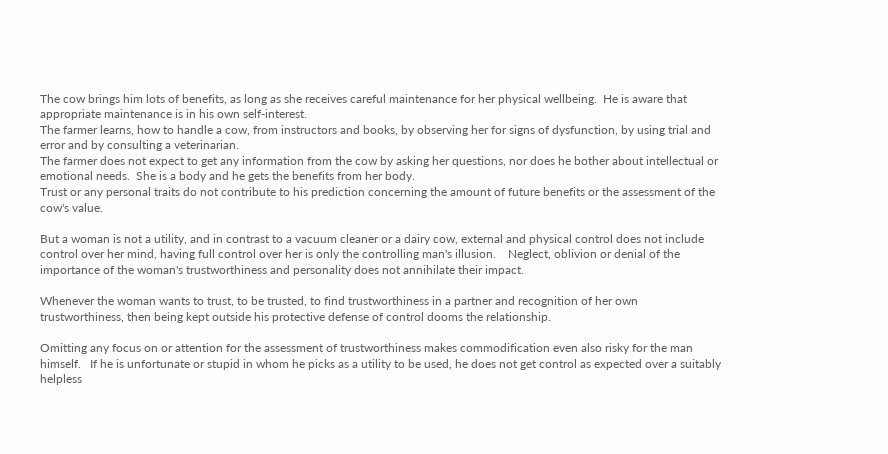The cow brings him lots of benefits, as long as she receives careful maintenance for her physical wellbeing.  He is aware that appropriate maintenance is in his own self-interest.
The farmer learns, how to handle a cow, from instructors and books, by observing her for signs of dysfunction, by using trial and error and by consulting a veterinarian.
The farmer does not expect to get any information from the cow by asking her questions, nor does he bother about intellectual or emotional needs.  She is a body and he gets the benefits from her body.
Trust or any personal traits do not contribute to his prediction concerning the amount of future benefits or the assessment of the cow's value.

But a woman is not a utility, and in contrast to a vacuum cleaner or a dairy cow, external and physical control does not include control over her mind, having full control over her is only the controlling man's illusion.    Neglect, oblivion or denial of the importance of the woman's trustworthiness and personality does not annihilate their impact.

Whenever the woman wants to trust, to be trusted, to find trustworthiness in a partner and recognition of her own trustworthiness, then being kept outside his protective defense of control dooms the relationship.

Omitting any focus on or attention for the assessment of trustworthiness makes commodification even also risky for the man himself.   If he is unfortunate or stupid in whom he picks as a utility to be used, he does not get control as expected over a suitably helpless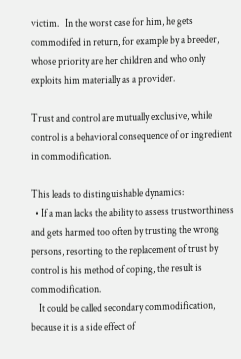victim.   In the worst case for him, he gets commodifed in return, for example by a breeder, whose priority are her children and who only exploits him materially as a provider.

Trust and control are mutually exclusive, while control is a behavioral consequence of or ingredient in commodification.

This leads to distinguishable dynamics:
  • If a man lacks the ability to assess trustworthiness and gets harmed too often by trusting the wrong persons, resorting to the replacement of trust by control is his method of coping, the result is commodification.
    It could be called secondary commodification, because it is a side effect of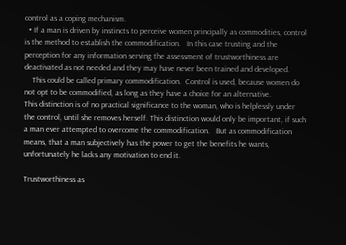control as a coping mechanism.
  • If a man is driven by instincts to perceive women principally as commodities, control is the method to establish the commodification.   In this case trusting and the perception for any information serving the assessment of trustworthiness are deactivated as not needed and they may have never been trained and developed.
    This could be called primary commodification.  Control is used, because women do not opt to be commodified, as long as they have a choice for an alternative.
This distinction is of no practical significance to the woman, who is helplessly under the control, until she removes herself. This distinction would only be important, if such a man ever attempted to overcome the commodification.   But as commodification means, that a man subjectively has the power to get the benefits he wants, unfortunately he lacks any motivation to end it.

Trustworthiness as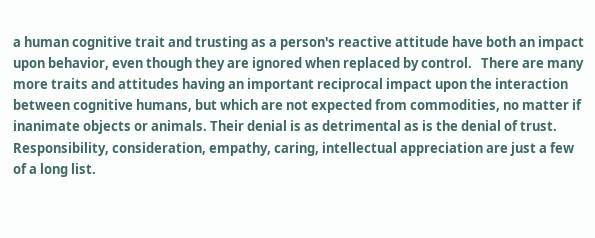a human cognitive trait and trusting as a person's reactive attitude have both an impact upon behavior, even though they are ignored when replaced by control.   There are many more traits and attitudes having an important reciprocal impact upon the interaction between cognitive humans, but which are not expected from commodities, no matter if inanimate objects or animals. Their denial is as detrimental as is the denial of trust. Responsibility, consideration, empathy, caring, intellectual appreciation are just a few of a long list.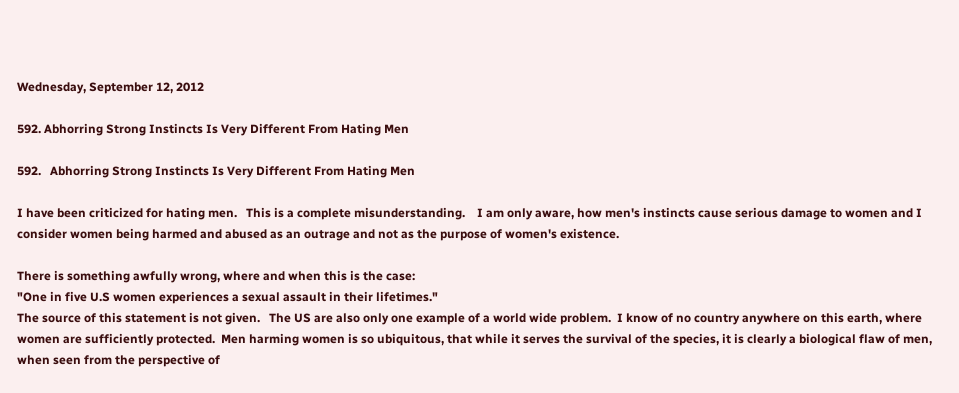Wednesday, September 12, 2012

592. Abhorring Strong Instincts Is Very Different From Hating Men

592.   Abhorring Strong Instincts Is Very Different From Hating Men

I have been criticized for hating men.   This is a complete misunderstanding.    I am only aware, how men's instincts cause serious damage to women and I consider women being harmed and abused as an outrage and not as the purpose of women's existence.

There is something awfully wrong, where and when this is the case:
"One in five U.S women experiences a sexual assault in their lifetimes."
The source of this statement is not given.   The US are also only one example of a world wide problem.  I know of no country anywhere on this earth, where women are sufficiently protected.  Men harming women is so ubiquitous, that while it serves the survival of the species, it is clearly a biological flaw of men, when seen from the perspective of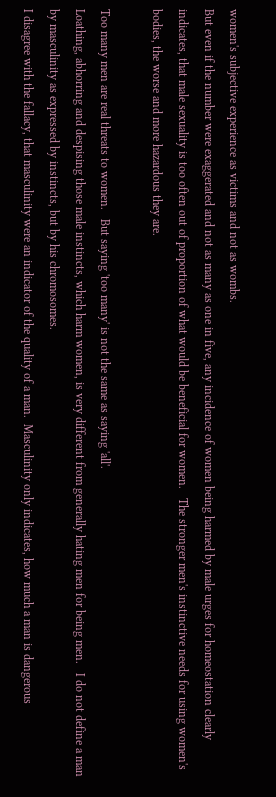women's subjective experience as victims and not as wombs.
But even if the number were exaggerated and not as many as one in five, any incidence of women being harmed by male urges for homeostation clearly indicates, that male sexuality is too often out of proportion of what would be beneficial for women.   The stronger men's instinctive needs for using women's bodies, the worse and more hazardous they are.

Too many men are real threats to women.   But saying 'too many' is not the same as saying 'all'.
Loathing, abhorring and despising those male instincts, which harm women, is very different from generally hating men for being men.   I do not define a man by masculinity as expressed by instincts, but by his chromosomes.
I disagree with the fallacy, that masculinity were an indicator of the quality of a man.  Masculinity only indicates, how much a man is dangerous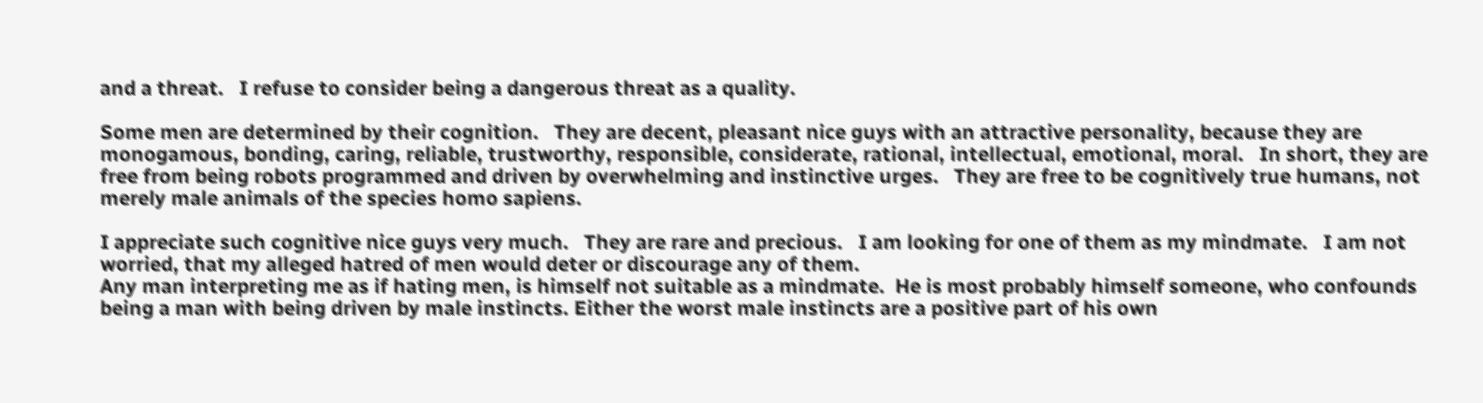and a threat.   I refuse to consider being a dangerous threat as a quality.

Some men are determined by their cognition.   They are decent, pleasant nice guys with an attractive personality, because they are monogamous, bonding, caring, reliable, trustworthy, responsible, considerate, rational, intellectual, emotional, moral.   In short, they are free from being robots programmed and driven by overwhelming and instinctive urges.   They are free to be cognitively true humans, not merely male animals of the species homo sapiens.

I appreciate such cognitive nice guys very much.   They are rare and precious.   I am looking for one of them as my mindmate.   I am not worried, that my alleged hatred of men would deter or discourage any of them.
Any man interpreting me as if hating men, is himself not suitable as a mindmate.  He is most probably himself someone, who confounds being a man with being driven by male instincts. Either the worst male instincts are a positive part of his own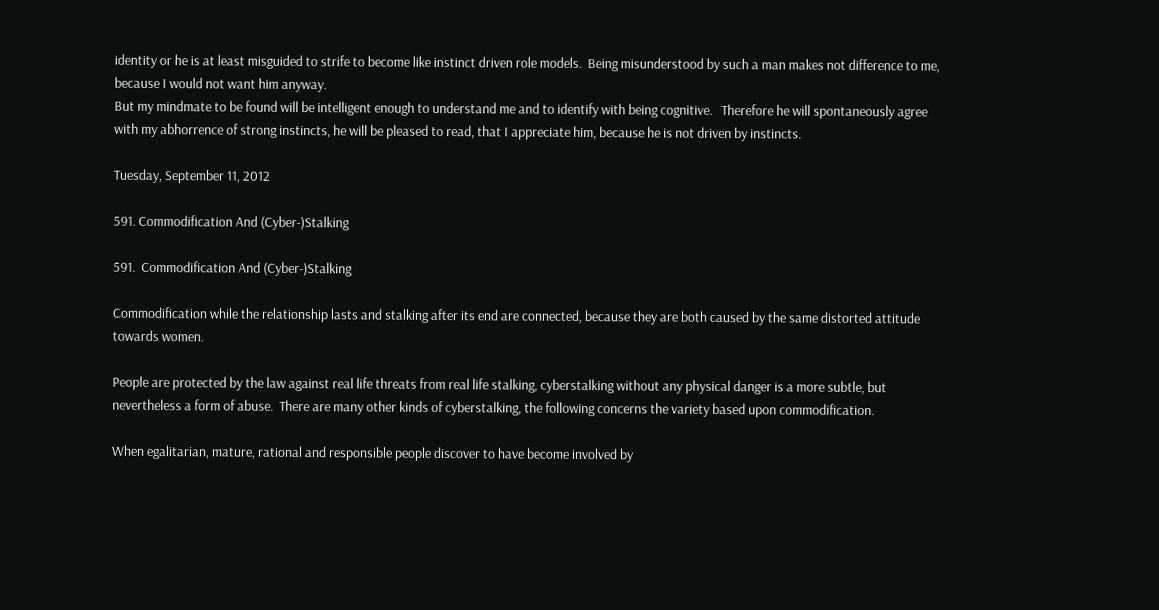identity or he is at least misguided to strife to become like instinct driven role models.  Being misunderstood by such a man makes not difference to me, because I would not want him anyway.
But my mindmate to be found will be intelligent enough to understand me and to identify with being cognitive.   Therefore he will spontaneously agree with my abhorrence of strong instincts, he will be pleased to read, that I appreciate him, because he is not driven by instincts.

Tuesday, September 11, 2012

591. Commodification And (Cyber-)Stalking

591.  Commodification And (Cyber-)Stalking

Commodification while the relationship lasts and stalking after its end are connected, because they are both caused by the same distorted attitude towards women.

People are protected by the law against real life threats from real life stalking, cyberstalking without any physical danger is a more subtle, but nevertheless a form of abuse.  There are many other kinds of cyberstalking, the following concerns the variety based upon commodification.

When egalitarian, mature, rational and responsible people discover to have become involved by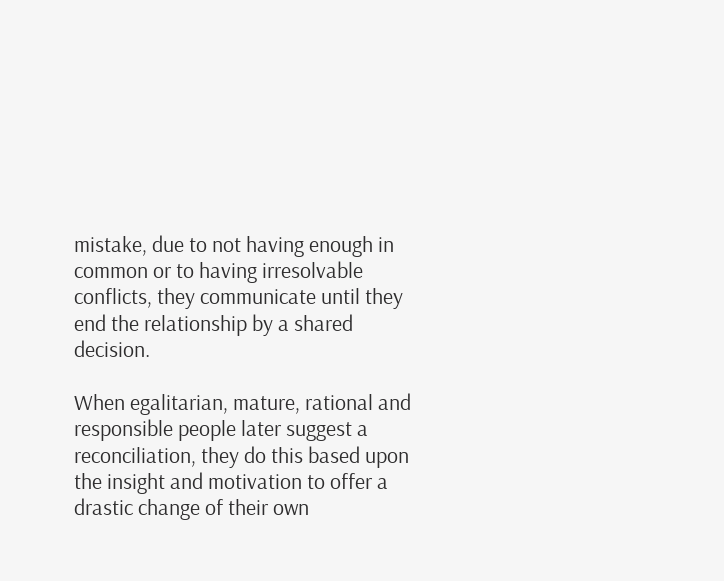mistake, due to not having enough in common or to having irresolvable conflicts, they communicate until they end the relationship by a shared decision.

When egalitarian, mature, rational and responsible people later suggest a reconciliation, they do this based upon the insight and motivation to offer a drastic change of their own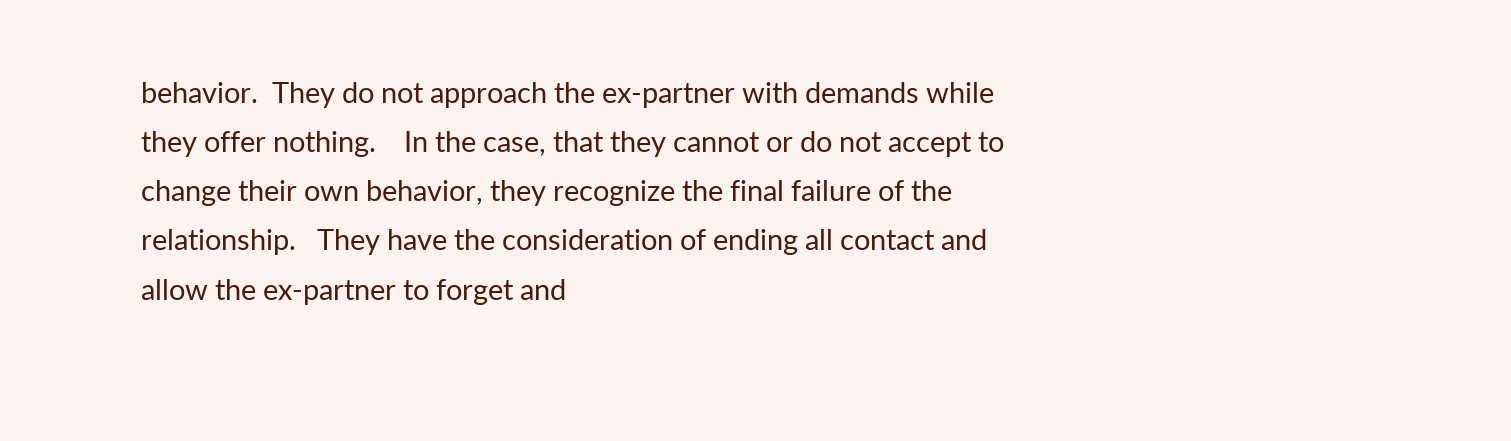behavior.  They do not approach the ex-partner with demands while they offer nothing.    In the case, that they cannot or do not accept to change their own behavior, they recognize the final failure of the relationship.   They have the consideration of ending all contact and allow the ex-partner to forget and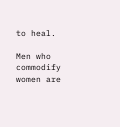to heal.

Men who commodify women are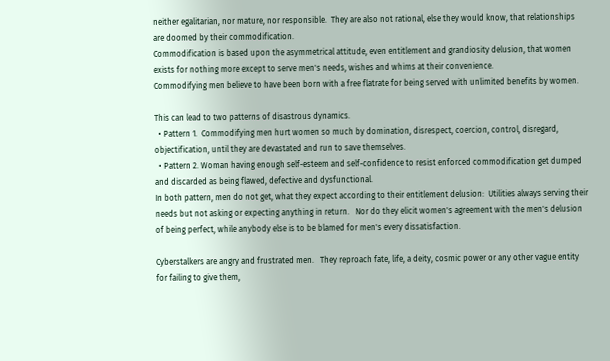neither egalitarian, nor mature, nor responsible.  They are also not rational, else they would know, that relationships are doomed by their commodification.
Commodification is based upon the asymmetrical attitude, even entitlement and grandiosity delusion, that women exists for nothing more except to serve men's needs, wishes and whims at their convenience.
Commodifying men believe to have been born with a free flatrate for being served with unlimited benefits by women.

This can lead to two patterns of disastrous dynamics.
  • Pattern 1.  Commodifying men hurt women so much by domination, disrespect, coercion, control, disregard, objectification, until they are devastated and run to save themselves.
  • Pattern 2. Woman having enough self-esteem and self-confidence to resist enforced commodification get dumped and discarded as being flawed, defective and dysfunctional.
In both pattern, men do not get, what they expect according to their entitlement delusion:  Utilities always serving their needs but not asking or expecting anything in return.   Nor do they elicit women's agreement with the men's delusion of being perfect, while anybody else is to be blamed for men's every dissatisfaction.

Cyberstalkers are angry and frustrated men.   They reproach fate, life, a deity, cosmic power or any other vague entity for failing to give them,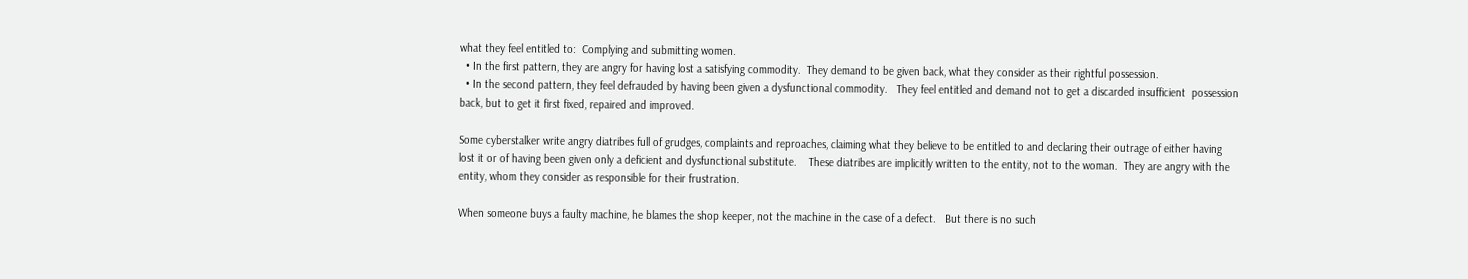what they feel entitled to:  Complying and submitting women.
  • In the first pattern, they are angry for having lost a satisfying commodity.  They demand to be given back, what they consider as their rightful possession.
  • In the second pattern, they feel defrauded by having been given a dysfunctional commodity.   They feel entitled and demand not to get a discarded insufficient  possession back, but to get it first fixed, repaired and improved.

Some cyberstalker write angry diatribes full of grudges, complaints and reproaches, claiming what they believe to be entitled to and declaring their outrage of either having lost it or of having been given only a deficient and dysfunctional substitute.    These diatribes are implicitly written to the entity, not to the woman.  They are angry with the entity, whom they consider as responsible for their frustration.

When someone buys a faulty machine, he blames the shop keeper, not the machine in the case of a defect.   But there is no such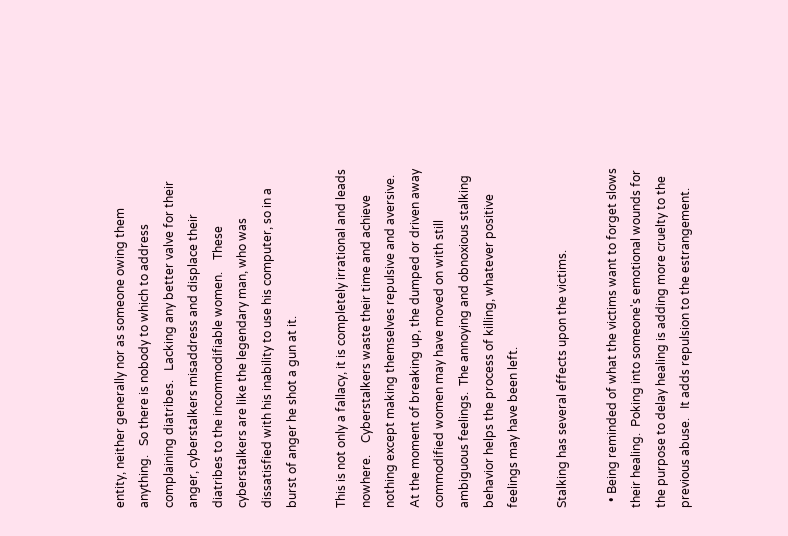entity, neither generally nor as someone owing them anything.   So there is nobody to which to address complaining diatribes.   Lacking any better valve for their anger, cyberstalkers misaddress and displace their diatribes to the incommodifiable women.    These cyberstalkers are like the legendary man, who was dissatisfied with his inability to use his computer, so in a burst of anger he shot a gun at it.

This is not only a fallacy, it is completely irrational and leads nowhere.    Cyberstalkers waste their time and achieve nothing except making themselves repulsive and aversive.      At the moment of breaking up, the dumped or driven away commodified women may have moved on with still ambiguous feelings.  The annoying and obnoxious stalking behavior helps the process of killing, whatever positive feelings may have been left.

Stalking has several effects upon the victims.

  • Being reminded of what the victims want to forget slows their healing.  Poking into someone's emotional wounds for the purpose to delay healing is adding more cruelty to the previous abuse.   It adds repulsion to the estrangement.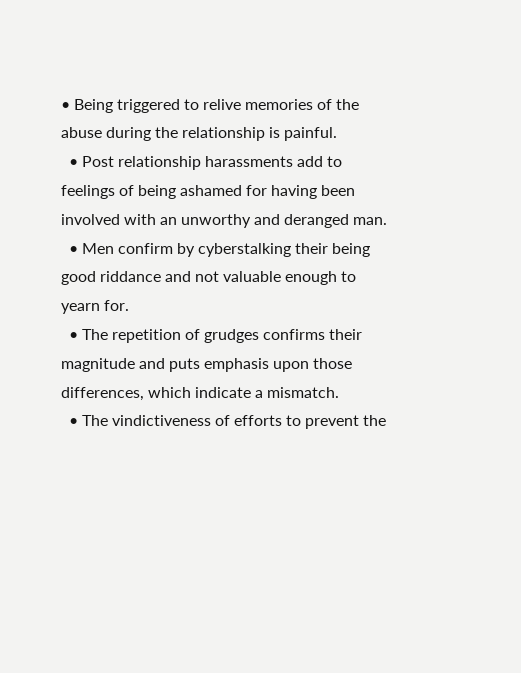• Being triggered to relive memories of the abuse during the relationship is painful.
  • Post relationship harassments add to feelings of being ashamed for having been involved with an unworthy and deranged man.
  • Men confirm by cyberstalking their being good riddance and not valuable enough to yearn for.
  • The repetition of grudges confirms their magnitude and puts emphasis upon those differences, which indicate a mismatch.
  • The vindictiveness of efforts to prevent the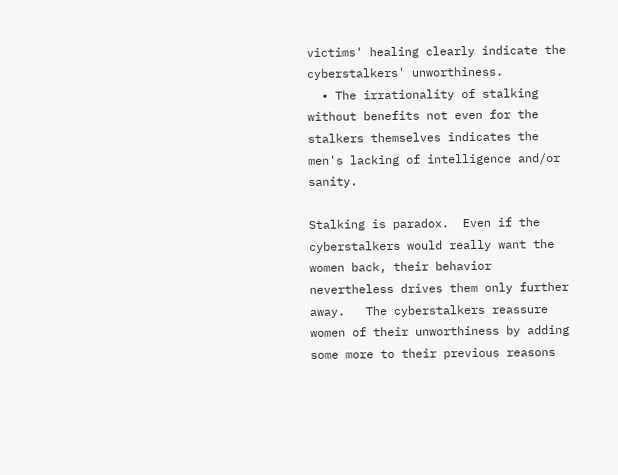victims' healing clearly indicate the cyberstalkers' unworthiness.
  • The irrationality of stalking without benefits not even for the stalkers themselves indicates the men's lacking of intelligence and/or sanity.

Stalking is paradox.  Even if the cyberstalkers would really want the women back, their behavior nevertheless drives them only further away.   The cyberstalkers reassure women of their unworthiness by adding some more to their previous reasons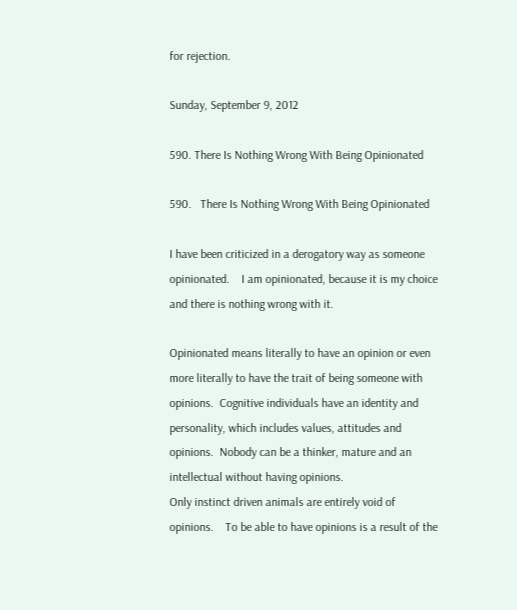for rejection.

Sunday, September 9, 2012

590. There Is Nothing Wrong With Being Opinionated

590.   There Is Nothing Wrong With Being Opinionated

I have been criticized in a derogatory way as someone opinionated.    I am opinionated, because it is my choice and there is nothing wrong with it.

Opinionated means literally to have an opinion or even more literally to have the trait of being someone with opinions.  Cognitive individuals have an identity and personality, which includes values, attitudes and opinions.  Nobody can be a thinker, mature and an intellectual without having opinions.
Only instinct driven animals are entirely void of opinions.    To be able to have opinions is a result of the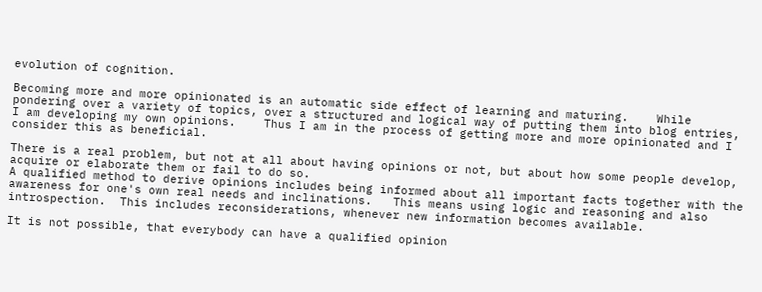evolution of cognition.

Becoming more and more opinionated is an automatic side effect of learning and maturing.    While pondering over a variety of topics, over a structured and logical way of putting them into blog entries, I am developing my own opinions.    Thus I am in the process of getting more and more opinionated and I consider this as beneficial.

There is a real problem, but not at all about having opinions or not, but about how some people develop, acquire or elaborate them or fail to do so.
A qualified method to derive opinions includes being informed about all important facts together with the awareness for one's own real needs and inclinations.   This means using logic and reasoning and also introspection.  This includes reconsiderations, whenever new information becomes available.

It is not possible, that everybody can have a qualified opinion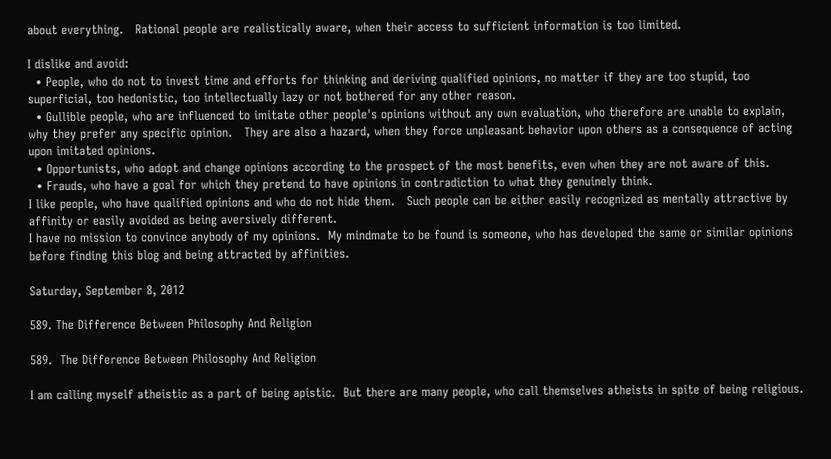about everything.   Rational people are realistically aware, when their access to sufficient information is too limited.

I dislike and avoid:
  • People, who do not to invest time and efforts for thinking and deriving qualified opinions, no matter if they are too stupid, too superficial, too hedonistic, too intellectually lazy or not bothered for any other reason.
  • Gullible people, who are influenced to imitate other people's opinions without any own evaluation, who therefore are unable to explain, why they prefer any specific opinion.   They are also a hazard, when they force unpleasant behavior upon others as a consequence of acting upon imitated opinions.
  • Opportunists, who adopt and change opinions according to the prospect of the most benefits, even when they are not aware of this.
  • Frauds, who have a goal for which they pretend to have opinions in contradiction to what they genuinely think.
I like people, who have qualified opinions and who do not hide them.   Such people can be either easily recognized as mentally attractive by affinity or easily avoided as being aversively different.
I have no mission to convince anybody of my opinions.  My mindmate to be found is someone, who has developed the same or similar opinions before finding this blog and being attracted by affinities.

Saturday, September 8, 2012

589. The Difference Between Philosophy And Religion

589.  The Difference Between Philosophy And Religion

I am calling myself atheistic as a part of being apistic.  But there are many people, who call themselves atheists in spite of being religious.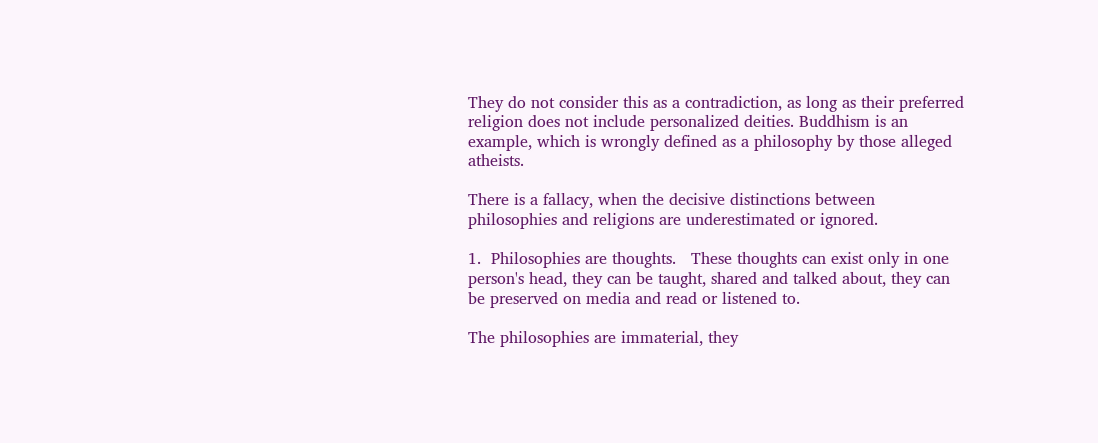They do not consider this as a contradiction, as long as their preferred religion does not include personalized deities. Buddhism is an example, which is wrongly defined as a philosophy by those alleged atheists.

There is a fallacy, when the decisive distinctions between philosophies and religions are underestimated or ignored.

1.  Philosophies are thoughts.   These thoughts can exist only in one person's head, they can be taught, shared and talked about, they can be preserved on media and read or listened to.

The philosophies are immaterial, they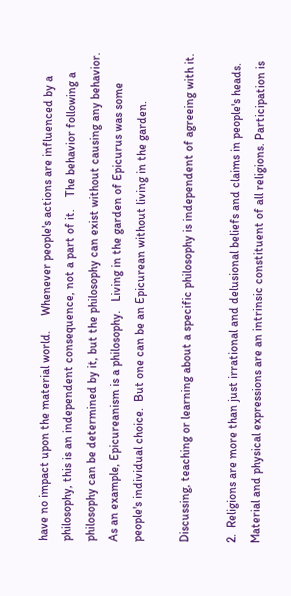have no impact upon the material world.     Whenever people's actions are influenced by a philosophy, this is an independent consequence, not a part of it.    The behavior following a philosophy can be determined by it, but the philosophy can exist without causing any behavior.
As an example, Epicureanism is a philosophy.   Living in the garden of Epicurus was some people's individual choice.  But one can be an Epicurean without living in the garden.

Discussing, teaching or learning about a specific philosophy is independent of agreeing with it.

2.  Religions are more than just irrational and delusional beliefs and claims in people's heads.  Material and physical expressions are an intrinsic constituent of all religions. Participation is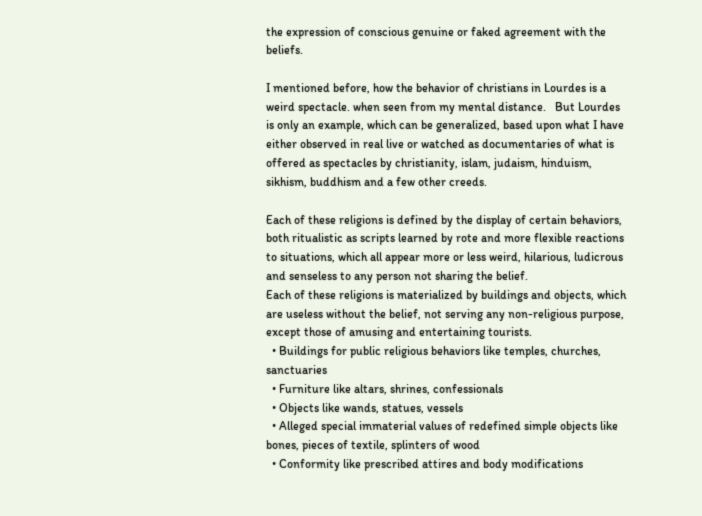the expression of conscious genuine or faked agreement with the beliefs.

I mentioned before, how the behavior of christians in Lourdes is a weird spectacle. when seen from my mental distance.   But Lourdes is only an example, which can be generalized, based upon what I have either observed in real live or watched as documentaries of what is offered as spectacles by christianity, islam, judaism, hinduism, sikhism, buddhism and a few other creeds.

Each of these religions is defined by the display of certain behaviors, both ritualistic as scripts learned by rote and more flexible reactions to situations, which all appear more or less weird, hilarious, ludicrous and senseless to any person not sharing the belief.
Each of these religions is materialized by buildings and objects, which are useless without the belief, not serving any non-religious purpose, except those of amusing and entertaining tourists.
  • Buildings for public religious behaviors like temples, churches, sanctuaries
  • Furniture like altars, shrines, confessionals
  • Objects like wands, statues, vessels
  • Alleged special immaterial values of redefined simple objects like bones, pieces of textile, splinters of wood
  • Conformity like prescribed attires and body modifications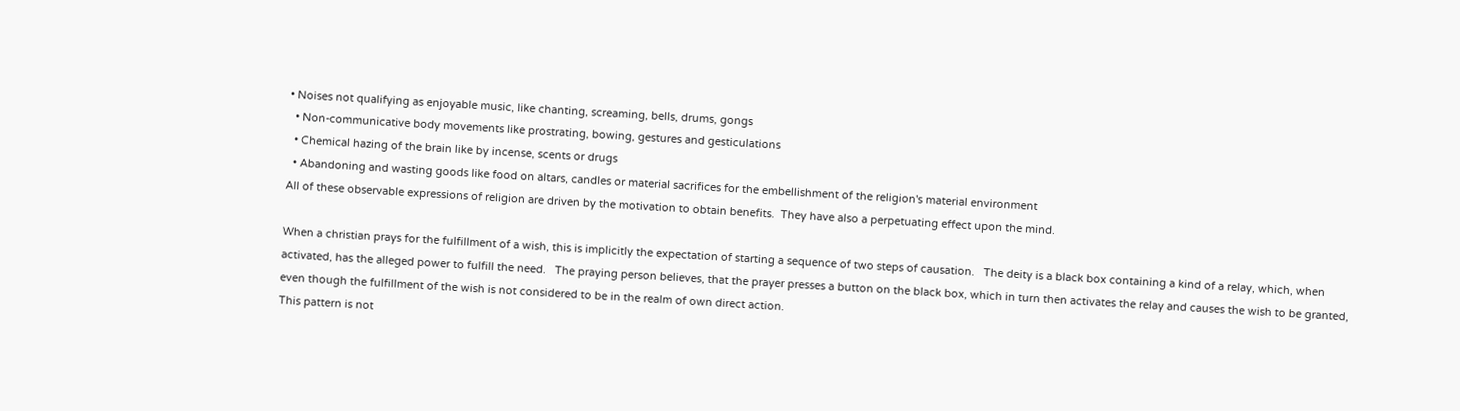• Noises not qualifying as enjoyable music, like chanting, screaming, bells, drums, gongs
  • Non-communicative body movements like prostrating, bowing, gestures and gesticulations
  • Chemical hazing of the brain like by incense, scents or drugs
  • Abandoning and wasting goods like food on altars, candles or material sacrifices for the embellishment of the religion's material environment
All of these observable expressions of religion are driven by the motivation to obtain benefits.  They have also a perpetuating effect upon the mind.

When a christian prays for the fulfillment of a wish, this is implicitly the expectation of starting a sequence of two steps of causation.   The deity is a black box containing a kind of a relay, which, when activated, has the alleged power to fulfill the need.   The praying person believes, that the prayer presses a button on the black box, which in turn then activates the relay and causes the wish to be granted, even though the fulfillment of the wish is not considered to be in the realm of own direct action.
This pattern is not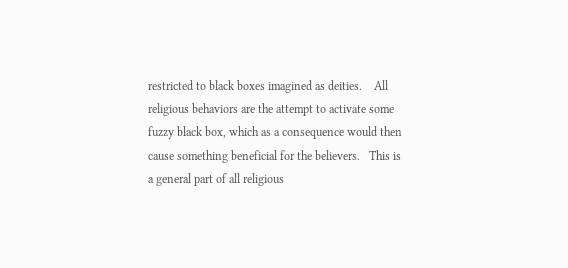restricted to black boxes imagined as deities.    All religious behaviors are the attempt to activate some fuzzy black box, which as a consequence would then cause something beneficial for the believers.   This is a general part of all religious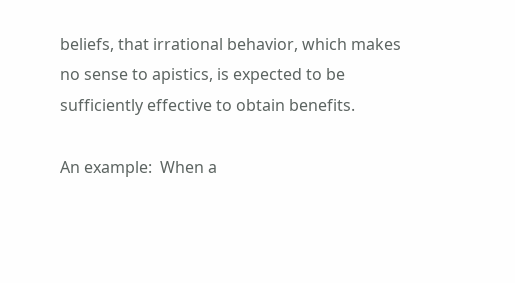beliefs, that irrational behavior, which makes no sense to apistics, is expected to be sufficiently effective to obtain benefits.

An example:  When a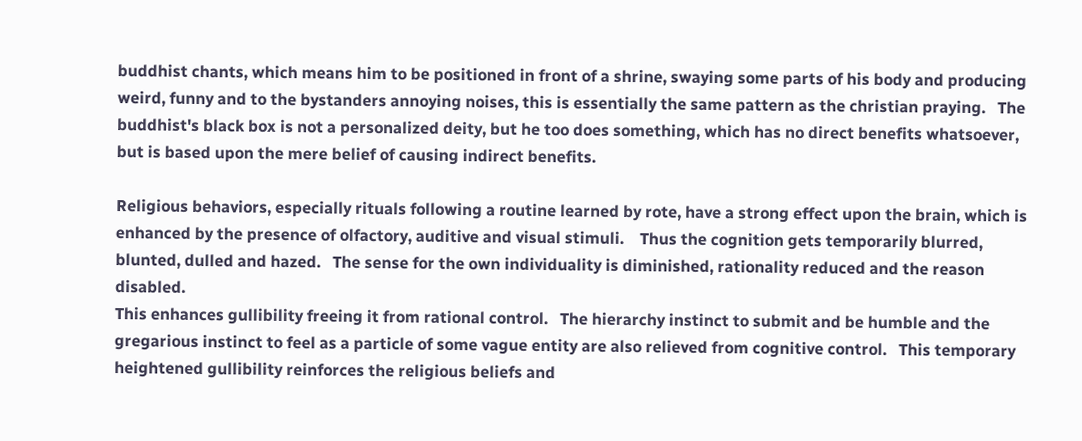buddhist chants, which means him to be positioned in front of a shrine, swaying some parts of his body and producing weird, funny and to the bystanders annoying noises, this is essentially the same pattern as the christian praying.   The buddhist's black box is not a personalized deity, but he too does something, which has no direct benefits whatsoever, but is based upon the mere belief of causing indirect benefits.

Religious behaviors, especially rituals following a routine learned by rote, have a strong effect upon the brain, which is enhanced by the presence of olfactory, auditive and visual stimuli.    Thus the cognition gets temporarily blurred, blunted, dulled and hazed.   The sense for the own individuality is diminished, rationality reduced and the reason disabled.
This enhances gullibility freeing it from rational control.   The hierarchy instinct to submit and be humble and the gregarious instinct to feel as a particle of some vague entity are also relieved from cognitive control.   This temporary heightened gullibility reinforces the religious beliefs and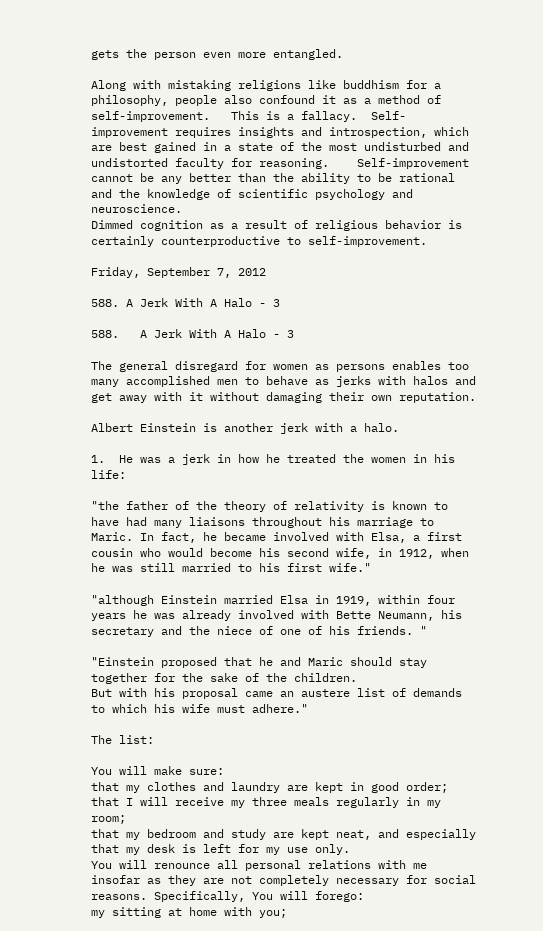gets the person even more entangled.

Along with mistaking religions like buddhism for a philosophy, people also confound it as a method of self-improvement.   This is a fallacy.  Self-improvement requires insights and introspection, which are best gained in a state of the most undisturbed and undistorted faculty for reasoning.    Self-improvement cannot be any better than the ability to be rational and the knowledge of scientific psychology and neuroscience.
Dimmed cognition as a result of religious behavior is certainly counterproductive to self-improvement.

Friday, September 7, 2012

588. A Jerk With A Halo - 3

588.   A Jerk With A Halo - 3

The general disregard for women as persons enables too many accomplished men to behave as jerks with halos and get away with it without damaging their own reputation.

Albert Einstein is another jerk with a halo.

1.  He was a jerk in how he treated the women in his life:

"the father of the theory of relativity is known to have had many liaisons throughout his marriage to Maric. In fact, he became involved with Elsa, a first cousin who would become his second wife, in 1912, when he was still married to his first wife."

"although Einstein married Elsa in 1919, within four years he was already involved with Bette Neumann, his secretary and the niece of one of his friends. "

"Einstein proposed that he and Maric should stay together for the sake of the children.
But with his proposal came an austere list of demands to which his wife must adhere."

The list:

You will make sure:
that my clothes and laundry are kept in good order;
that I will receive my three meals regularly in my room;
that my bedroom and study are kept neat, and especially that my desk is left for my use only.
You will renounce all personal relations with me insofar as they are not completely necessary for social reasons. Specifically, You will forego:
my sitting at home with you;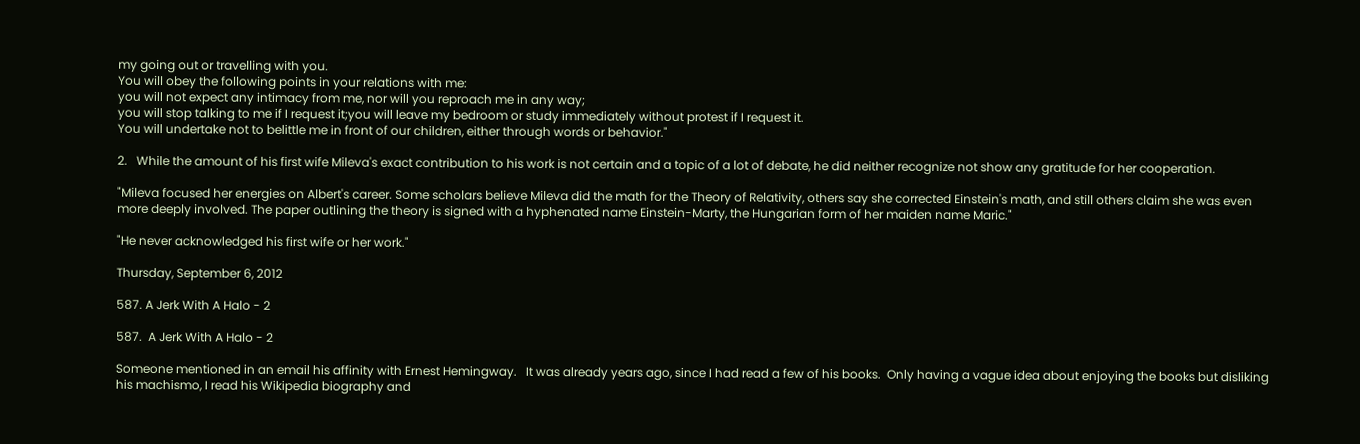my going out or travelling with you.
You will obey the following points in your relations with me:
you will not expect any intimacy from me, nor will you reproach me in any way;
you will stop talking to me if I request it;you will leave my bedroom or study immediately without protest if I request it.
You will undertake not to belittle me in front of our children, either through words or behavior."

2.   While the amount of his first wife Mileva's exact contribution to his work is not certain and a topic of a lot of debate, he did neither recognize not show any gratitude for her cooperation.

"Mileva focused her energies on Albert's career. Some scholars believe Mileva did the math for the Theory of Relativity, others say she corrected Einstein's math, and still others claim she was even more deeply involved. The paper outlining the theory is signed with a hyphenated name Einstein-Marty, the Hungarian form of her maiden name Maric."

"He never acknowledged his first wife or her work."

Thursday, September 6, 2012

587. A Jerk With A Halo - 2

587.  A Jerk With A Halo - 2

Someone mentioned in an email his affinity with Ernest Hemingway.   It was already years ago, since I had read a few of his books.  Only having a vague idea about enjoying the books but disliking his machismo, I read his Wikipedia biography and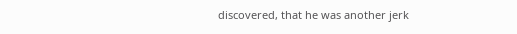discovered, that he was another jerk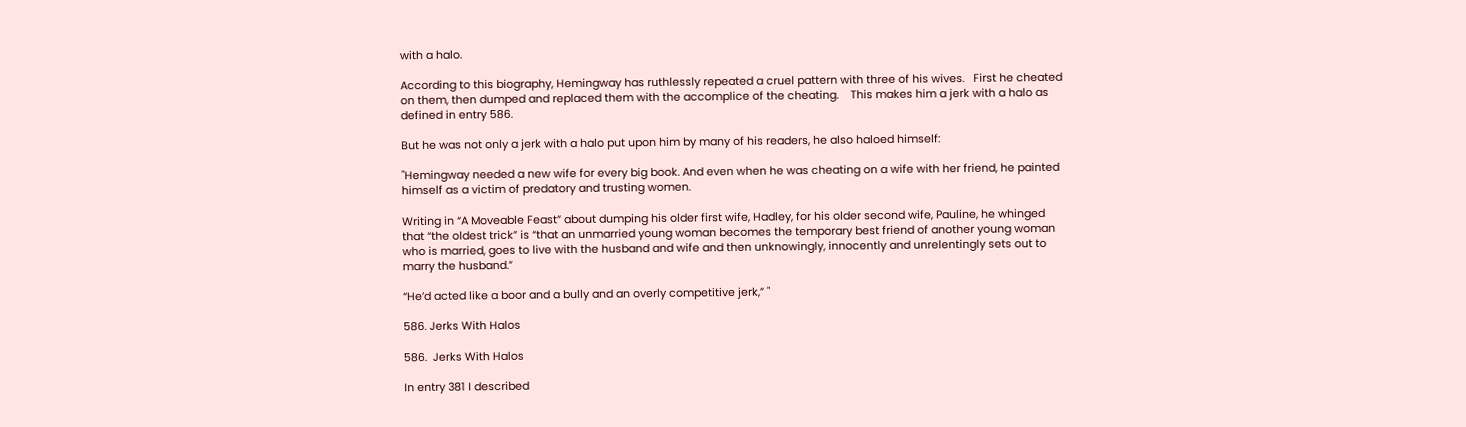with a halo.

According to this biography, Hemingway has ruthlessly repeated a cruel pattern with three of his wives.   First he cheated on them, then dumped and replaced them with the accomplice of the cheating.    This makes him a jerk with a halo as defined in entry 586.

But he was not only a jerk with a halo put upon him by many of his readers, he also haloed himself:

"Hemingway needed a new wife for every big book. And even when he was cheating on a wife with her friend, he painted himself as a victim of predatory and trusting women.

Writing in “A Moveable Feast” about dumping his older first wife, Hadley, for his older second wife, Pauline, he whinged that “the oldest trick” is “that an unmarried young woman becomes the temporary best friend of another young woman who is married, goes to live with the husband and wife and then unknowingly, innocently and unrelentingly sets out to marry the husband.”

“He’d acted like a boor and a bully and an overly competitive jerk,” "

586. Jerks With Halos

586.  Jerks With Halos

In entry 381 I described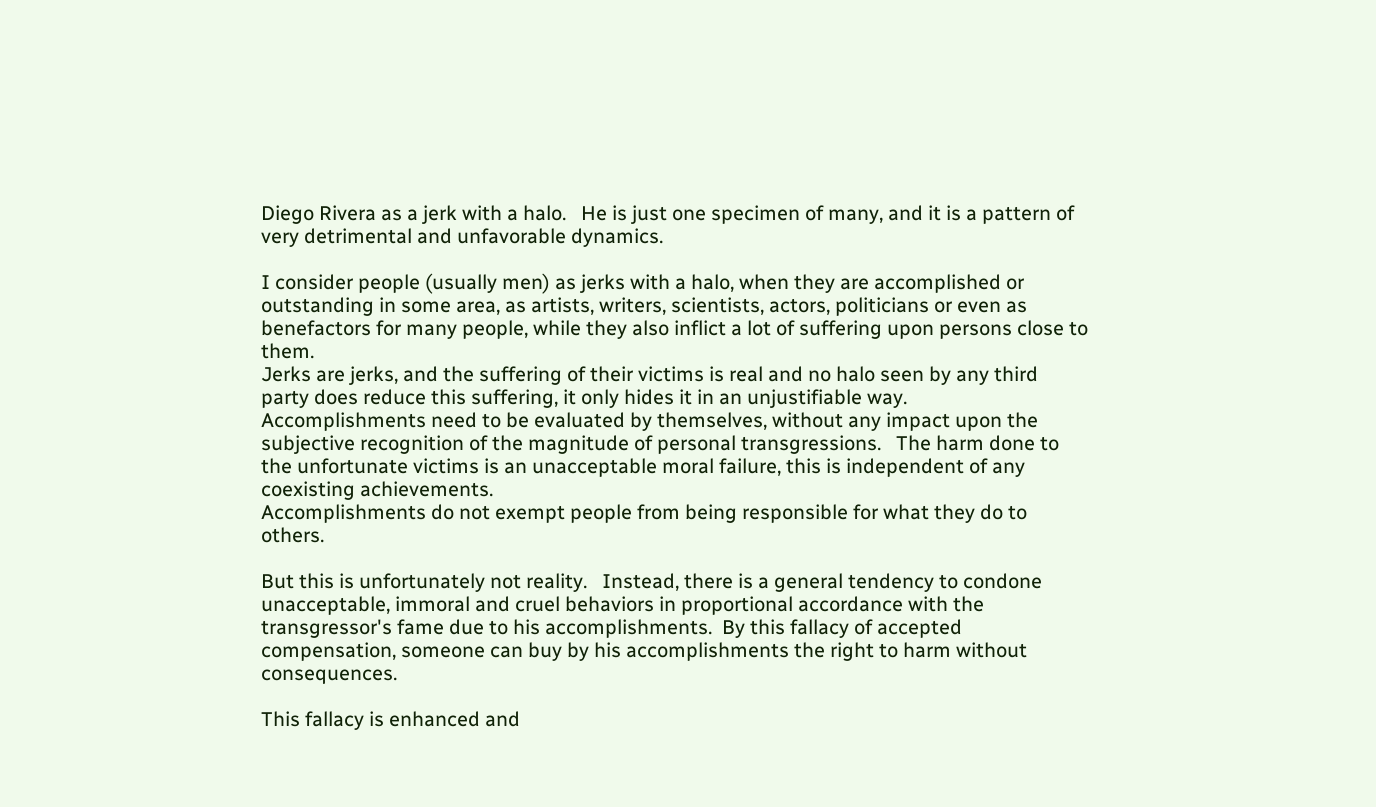Diego Rivera as a jerk with a halo.   He is just one specimen of many, and it is a pattern of very detrimental and unfavorable dynamics.

I consider people (usually men) as jerks with a halo, when they are accomplished or outstanding in some area, as artists, writers, scientists, actors, politicians or even as benefactors for many people, while they also inflict a lot of suffering upon persons close to them.
Jerks are jerks, and the suffering of their victims is real and no halo seen by any third party does reduce this suffering, it only hides it in an unjustifiable way.
Accomplishments need to be evaluated by themselves, without any impact upon the subjective recognition of the magnitude of personal transgressions.   The harm done to the unfortunate victims is an unacceptable moral failure, this is independent of any coexisting achievements.
Accomplishments do not exempt people from being responsible for what they do to others.

But this is unfortunately not reality.   Instead, there is a general tendency to condone unacceptable, immoral and cruel behaviors in proportional accordance with the transgressor's fame due to his accomplishments.  By this fallacy of accepted compensation, someone can buy by his accomplishments the right to harm without consequences.

This fallacy is enhanced and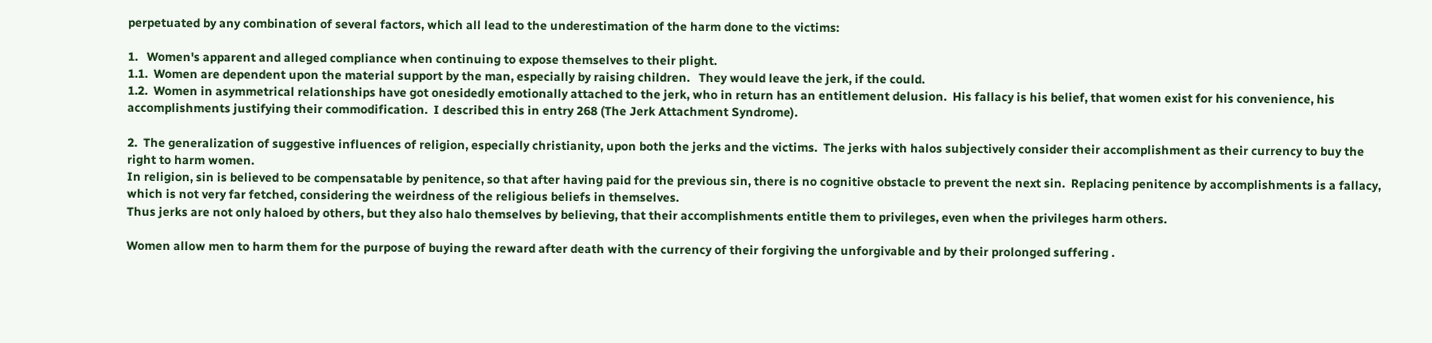perpetuated by any combination of several factors, which all lead to the underestimation of the harm done to the victims:

1.   Women's apparent and alleged compliance when continuing to expose themselves to their plight.
1.1.  Women are dependent upon the material support by the man, especially by raising children.   They would leave the jerk, if the could.
1.2.  Women in asymmetrical relationships have got onesidedly emotionally attached to the jerk, who in return has an entitlement delusion.  His fallacy is his belief, that women exist for his convenience, his accomplishments justifying their commodification.  I described this in entry 268 (The Jerk Attachment Syndrome).

2.  The generalization of suggestive influences of religion, especially christianity, upon both the jerks and the victims.  The jerks with halos subjectively consider their accomplishment as their currency to buy the right to harm women.
In religion, sin is believed to be compensatable by penitence, so that after having paid for the previous sin, there is no cognitive obstacle to prevent the next sin.  Replacing penitence by accomplishments is a fallacy, which is not very far fetched, considering the weirdness of the religious beliefs in themselves.
Thus jerks are not only haloed by others, but they also halo themselves by believing, that their accomplishments entitle them to privileges, even when the privileges harm others.

Women allow men to harm them for the purpose of buying the reward after death with the currency of their forgiving the unforgivable and by their prolonged suffering .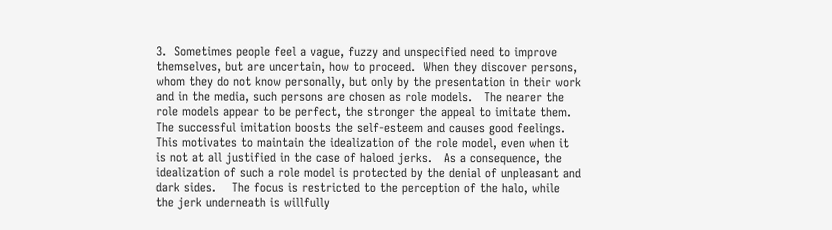3.  Sometimes people feel a vague, fuzzy and unspecified need to improve themselves, but are uncertain, how to proceed.  When they discover persons, whom they do not know personally, but only by the presentation in their work and in the media, such persons are chosen as role models.   The nearer the role models appear to be perfect, the stronger the appeal to imitate them.  The successful imitation boosts the self-esteem and causes good feelings.  This motivates to maintain the idealization of the role model, even when it is not at all justified in the case of haloed jerks.   As a consequence, the idealization of such a role model is protected by the denial of unpleasant and dark sides.    The focus is restricted to the perception of the halo, while the jerk underneath is willfully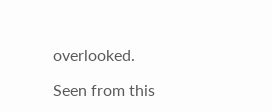overlooked.

Seen from this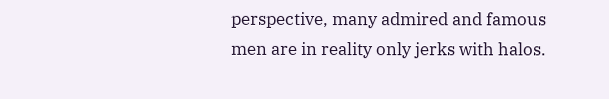perspective, many admired and famous men are in reality only jerks with halos.